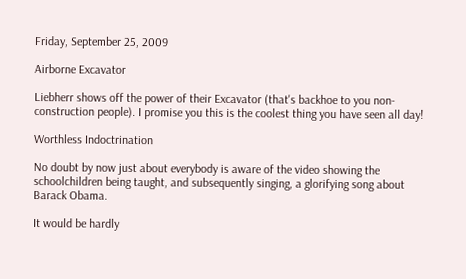Friday, September 25, 2009

Airborne Excavator

Liebherr shows off the power of their Excavator (that's backhoe to you non-construction people). I promise you this is the coolest thing you have seen all day!

Worthless Indoctrination

No doubt by now just about everybody is aware of the video showing the schoolchildren being taught, and subsequently singing, a glorifying song about Barack Obama.

It would be hardly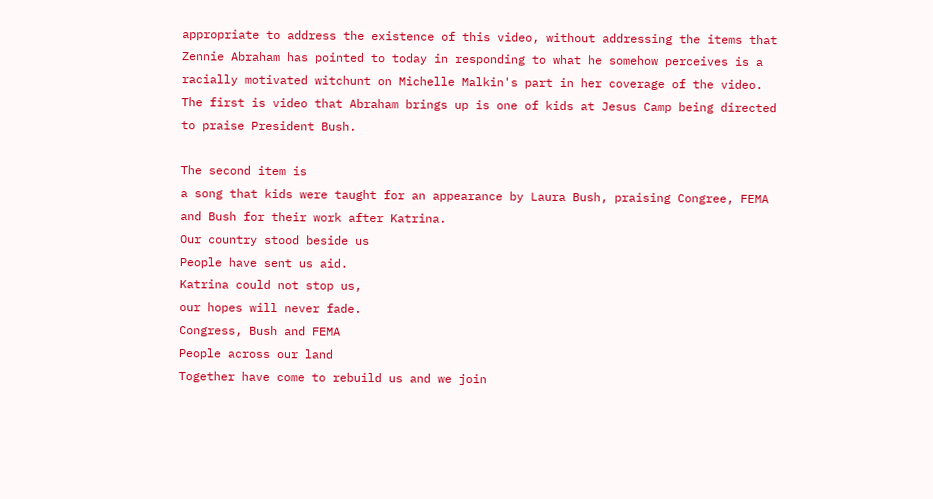appropriate to address the existence of this video, without addressing the items that
Zennie Abraham has pointed to today in responding to what he somehow perceives is a racially motivated witchunt on Michelle Malkin's part in her coverage of the video. The first is video that Abraham brings up is one of kids at Jesus Camp being directed to praise President Bush.

The second item is
a song that kids were taught for an appearance by Laura Bush, praising Congree, FEMA and Bush for their work after Katrina.
Our country stood beside us
People have sent us aid.
Katrina could not stop us,
our hopes will never fade.
Congress, Bush and FEMA
People across our land
Together have come to rebuild us and we join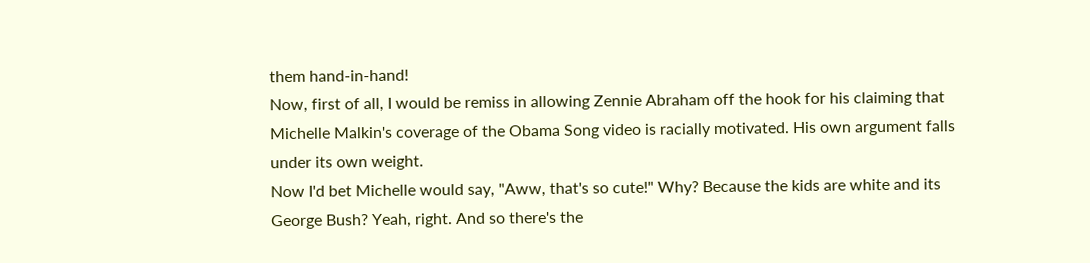them hand-in-hand!
Now, first of all, I would be remiss in allowing Zennie Abraham off the hook for his claiming that Michelle Malkin's coverage of the Obama Song video is racially motivated. His own argument falls under its own weight.
Now I'd bet Michelle would say, "Aww, that's so cute!" Why? Because the kids are white and its George Bush? Yeah, right. And so there's the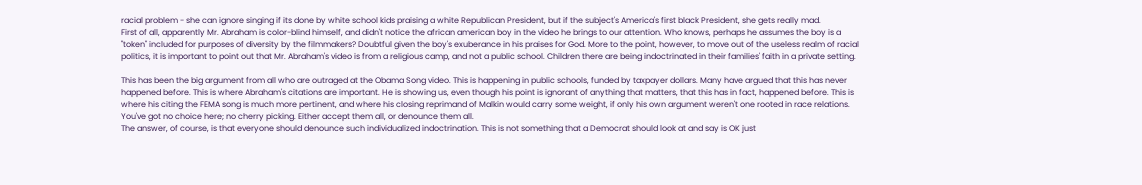racial problem - she can ignore singing if its done by white school kids praising a white Republican President, but if the subject's America's first black President, she gets really mad.
First of all, apparently Mr. Abraham is color-blind himself, and didn't notice the african american boy in the video he brings to our attention. Who knows, perhaps he assumes the boy is a "token" included for purposes of diversity by the filmmakers? Doubtful given the boy's exuberance in his praises for God. More to the point, however, to move out of the useless realm of racial politics, it is important to point out that Mr. Abraham's video is from a religious camp, and not a public school. Children there are being indoctrinated in their families' faith in a private setting.

This has been the big argument from all who are outraged at the Obama Song video. This is happening in public schools, funded by taxpayer dollars. Many have argued that this has never happened before. This is where Abraham's citations are important. He is showing us, even though his point is ignorant of anything that matters, that this has in fact, happened before. This is where his citing the FEMA song is much more pertinent, and where his closing reprimand of Malkin would carry some weight, if only his own argument weren't one rooted in race relations.
You've got no choice here; no cherry picking. Either accept them all, or denounce them all.
The answer, of course, is that everyone should denounce such individualized indoctrination. This is not something that a Democrat should look at and say is OK just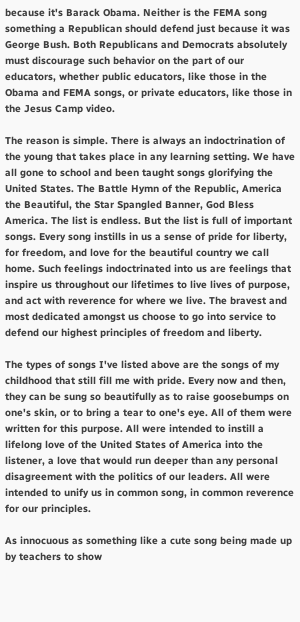because it's Barack Obama. Neither is the FEMA song something a Republican should defend just because it was George Bush. Both Republicans and Democrats absolutely must discourage such behavior on the part of our educators, whether public educators, like those in the Obama and FEMA songs, or private educators, like those in the Jesus Camp video.

The reason is simple. There is always an indoctrination of the young that takes place in any learning setting. We have all gone to school and been taught songs glorifying the United States. The Battle Hymn of the Republic, America the Beautiful, the Star Spangled Banner, God Bless America. The list is endless. But the list is full of important songs. Every song instills in us a sense of pride for liberty, for freedom, and love for the beautiful country we call home. Such feelings indoctrinated into us are feelings that inspire us throughout our lifetimes to live lives of purpose, and act with reverence for where we live. The bravest and most dedicated amongst us choose to go into service to defend our highest principles of freedom and liberty.

The types of songs I've listed above are the songs of my childhood that still fill me with pride. Every now and then, they can be sung so beautifully as to raise goosebumps on one's skin, or to bring a tear to one's eye. All of them were written for this purpose. All were intended to instill a lifelong love of the United States of America into the listener, a love that would run deeper than any personal disagreement with the politics of our leaders. All were intended to unify us in common song, in common reverence for our principles.

As innocuous as something like a cute song being made up by teachers to show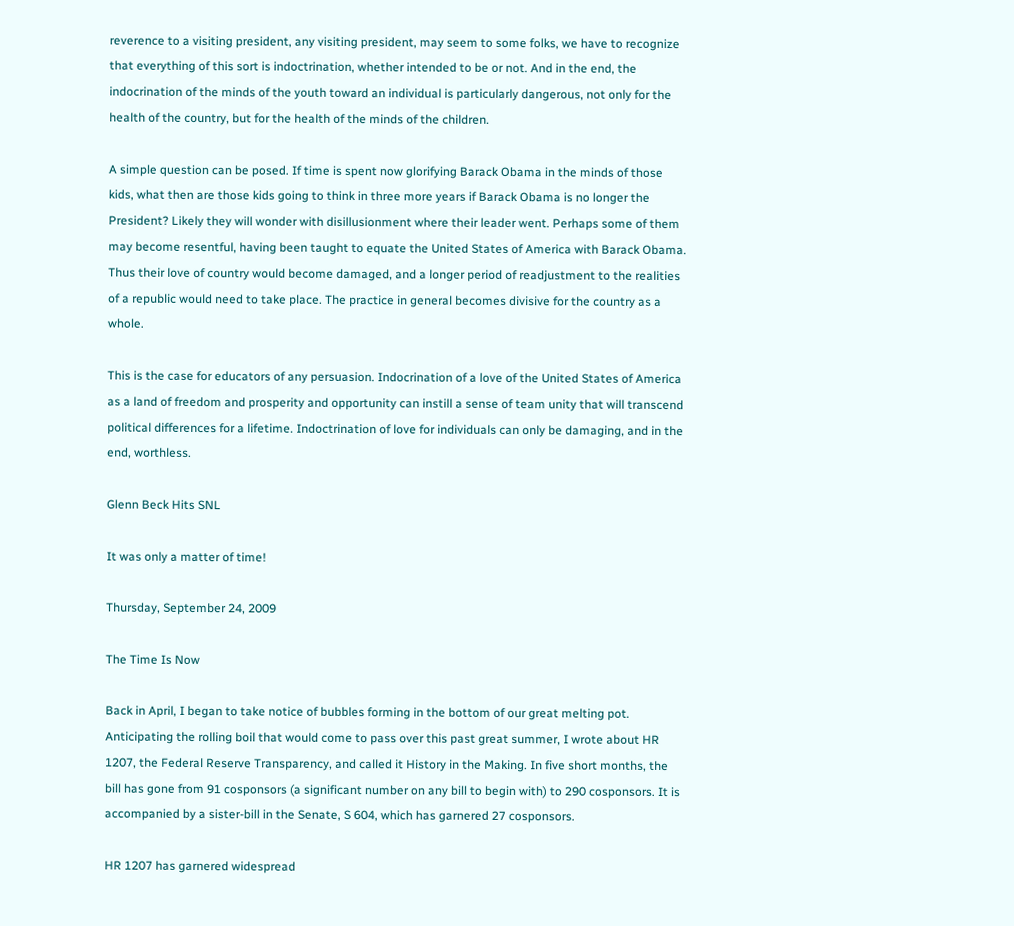reverence to a visiting president, any visiting president, may seem to some folks, we have to recognize that everything of this sort is indoctrination, whether intended to be or not. And in the end, the indocrination of the minds of the youth toward an individual is particularly dangerous, not only for the health of the country, but for the health of the minds of the children.

A simple question can be posed. If time is spent now glorifying Barack Obama in the minds of those kids, what then are those kids going to think in three more years if Barack Obama is no longer the President? Likely they will wonder with disillusionment where their leader went. Perhaps some of them may become resentful, having been taught to equate the United States of America with Barack Obama. Thus their love of country would become damaged, and a longer period of readjustment to the realities of a republic would need to take place. The practice in general becomes divisive for the country as a whole.

This is the case for educators of any persuasion. Indocrination of a love of the United States of America as a land of freedom and prosperity and opportunity can instill a sense of team unity that will transcend political differences for a lifetime. Indoctrination of love for individuals can only be damaging, and in the end, worthless.

Glenn Beck Hits SNL

It was only a matter of time!

Thursday, September 24, 2009

The Time Is Now

Back in April, I began to take notice of bubbles forming in the bottom of our great melting pot. Anticipating the rolling boil that would come to pass over this past great summer, I wrote about HR 1207, the Federal Reserve Transparency, and called it History in the Making. In five short months, the bill has gone from 91 cosponsors (a significant number on any bill to begin with) to 290 cosponsors. It is accompanied by a sister-bill in the Senate, S 604, which has garnered 27 cosponsors.

HR 1207 has garnered widespread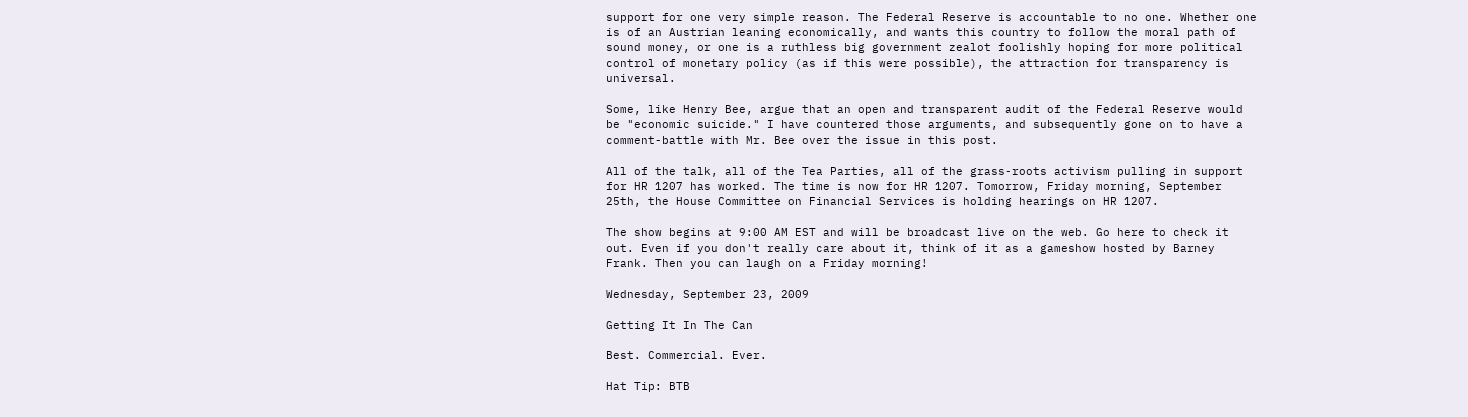support for one very simple reason. The Federal Reserve is accountable to no one. Whether one is of an Austrian leaning economically, and wants this country to follow the moral path of sound money, or one is a ruthless big government zealot foolishly hoping for more political control of monetary policy (as if this were possible), the attraction for transparency is universal.

Some, like Henry Bee, argue that an open and transparent audit of the Federal Reserve would be "economic suicide." I have countered those arguments, and subsequently gone on to have a comment-battle with Mr. Bee over the issue in this post.

All of the talk, all of the Tea Parties, all of the grass-roots activism pulling in support for HR 1207 has worked. The time is now for HR 1207. Tomorrow, Friday morning, September 25th, the House Committee on Financial Services is holding hearings on HR 1207.

The show begins at 9:00 AM EST and will be broadcast live on the web. Go here to check it out. Even if you don't really care about it, think of it as a gameshow hosted by Barney Frank. Then you can laugh on a Friday morning!

Wednesday, September 23, 2009

Getting It In The Can

Best. Commercial. Ever.

Hat Tip: BTB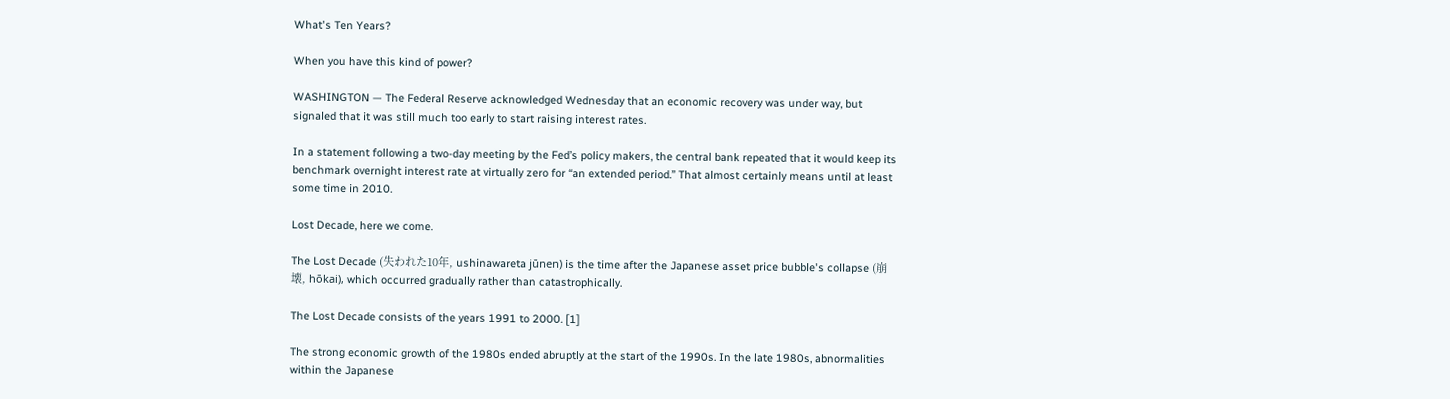What's Ten Years?

When you have this kind of power?

WASHINGTON — The Federal Reserve acknowledged Wednesday that an economic recovery was under way, but signaled that it was still much too early to start raising interest rates.

In a statement following a two-day meeting by the Fed’s policy makers, the central bank repeated that it would keep its benchmark overnight interest rate at virtually zero for “an extended period.” That almost certainly means until at least some time in 2010.

Lost Decade, here we come.

The Lost Decade (失われた10年, ushinawareta jūnen) is the time after the Japanese asset price bubble's collapse (崩壊, hōkai), which occurred gradually rather than catastrophically.

The Lost Decade consists of the years 1991 to 2000. [1]

The strong economic growth of the 1980s ended abruptly at the start of the 1990s. In the late 1980s, abnormalities within the Japanese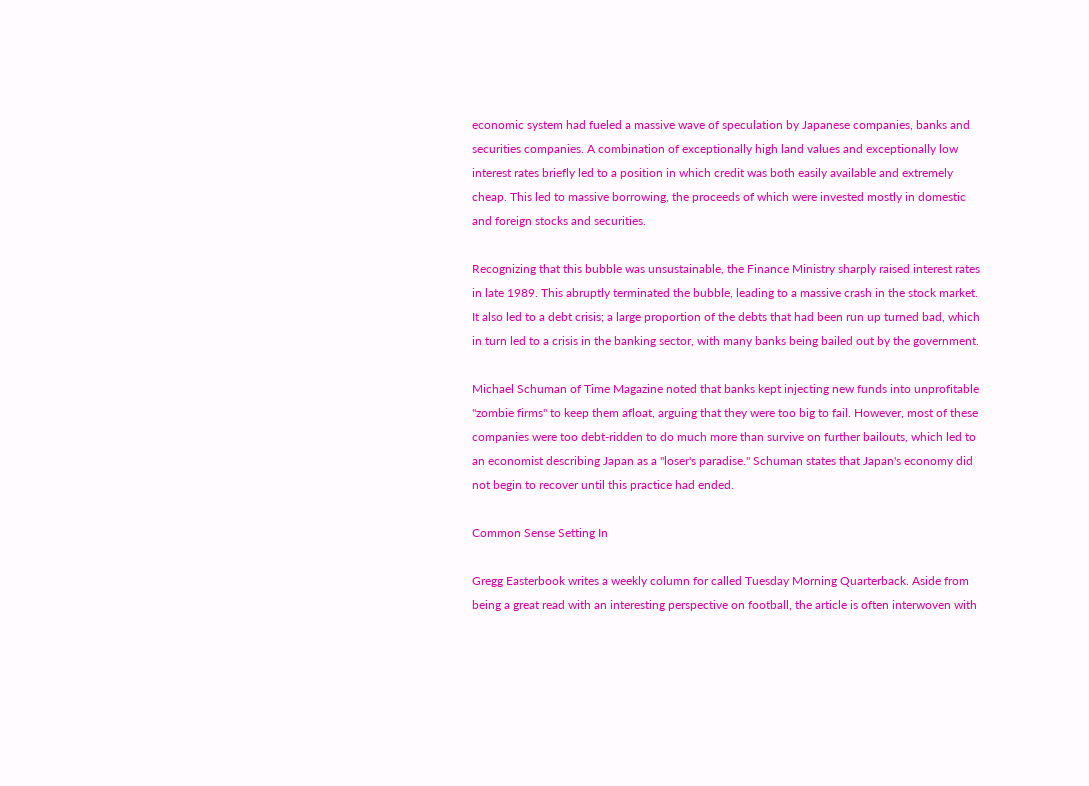economic system had fueled a massive wave of speculation by Japanese companies, banks and securities companies. A combination of exceptionally high land values and exceptionally low interest rates briefly led to a position in which credit was both easily available and extremely cheap. This led to massive borrowing, the proceeds of which were invested mostly in domestic and foreign stocks and securities.

Recognizing that this bubble was unsustainable, the Finance Ministry sharply raised interest rates in late 1989. This abruptly terminated the bubble, leading to a massive crash in the stock market. It also led to a debt crisis; a large proportion of the debts that had been run up turned bad, which in turn led to a crisis in the banking sector, with many banks being bailed out by the government.

Michael Schuman of Time Magazine noted that banks kept injecting new funds into unprofitable "zombie firms" to keep them afloat, arguing that they were too big to fail. However, most of these companies were too debt-ridden to do much more than survive on further bailouts, which led to an economist describing Japan as a "loser's paradise." Schuman states that Japan's economy did not begin to recover until this practice had ended.

Common Sense Setting In

Gregg Easterbook writes a weekly column for called Tuesday Morning Quarterback. Aside from being a great read with an interesting perspective on football, the article is often interwoven with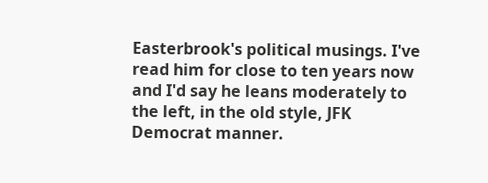Easterbrook's political musings. I've read him for close to ten years now and I'd say he leans moderately to the left, in the old style, JFK Democrat manner.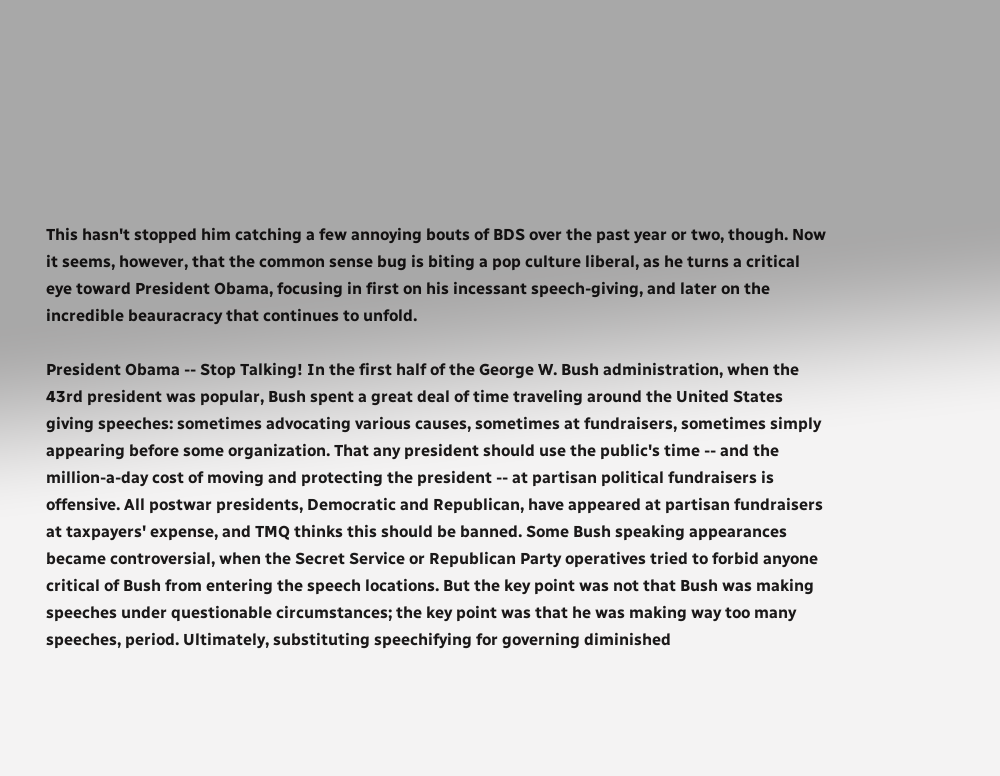This hasn't stopped him catching a few annoying bouts of BDS over the past year or two, though. Now it seems, however, that the common sense bug is biting a pop culture liberal, as he turns a critical eye toward President Obama, focusing in first on his incessant speech-giving, and later on the incredible beauracracy that continues to unfold.

President Obama -- Stop Talking! In the first half of the George W. Bush administration, when the 43rd president was popular, Bush spent a great deal of time traveling around the United States giving speeches: sometimes advocating various causes, sometimes at fundraisers, sometimes simply appearing before some organization. That any president should use the public's time -- and the million-a-day cost of moving and protecting the president -- at partisan political fundraisers is offensive. All postwar presidents, Democratic and Republican, have appeared at partisan fundraisers at taxpayers' expense, and TMQ thinks this should be banned. Some Bush speaking appearances became controversial, when the Secret Service or Republican Party operatives tried to forbid anyone critical of Bush from entering the speech locations. But the key point was not that Bush was making speeches under questionable circumstances; the key point was that he was making way too many speeches, period. Ultimately, substituting speechifying for governing diminished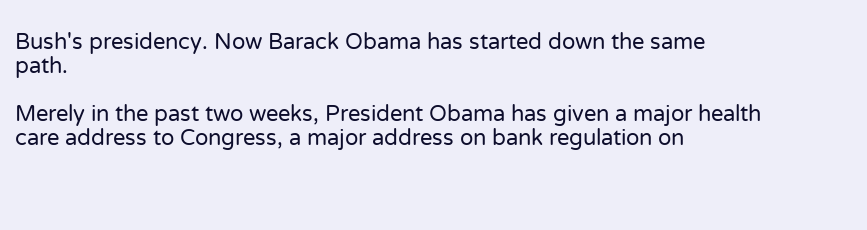Bush's presidency. Now Barack Obama has started down the same path.

Merely in the past two weeks, President Obama has given a major health care address to Congress, a major address on bank regulation on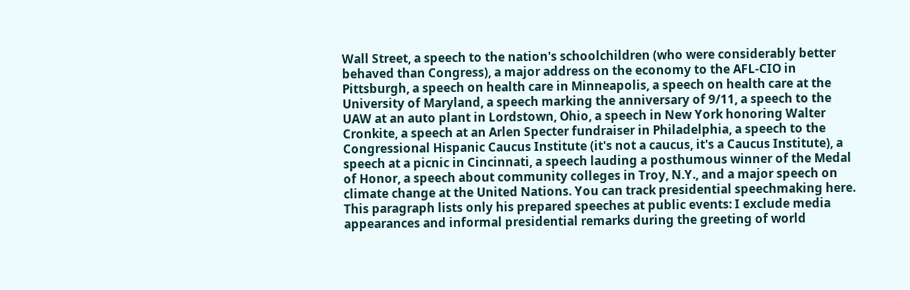Wall Street, a speech to the nation's schoolchildren (who were considerably better behaved than Congress), a major address on the economy to the AFL-CIO in Pittsburgh, a speech on health care in Minneapolis, a speech on health care at the University of Maryland, a speech marking the anniversary of 9/11, a speech to the UAW at an auto plant in Lordstown, Ohio, a speech in New York honoring Walter Cronkite, a speech at an Arlen Specter fundraiser in Philadelphia, a speech to the Congressional Hispanic Caucus Institute (it's not a caucus, it's a Caucus Institute), a speech at a picnic in Cincinnati, a speech lauding a posthumous winner of the Medal of Honor, a speech about community colleges in Troy, N.Y., and a major speech on climate change at the United Nations. You can track presidential speechmaking here. This paragraph lists only his prepared speeches at public events: I exclude media appearances and informal presidential remarks during the greeting of world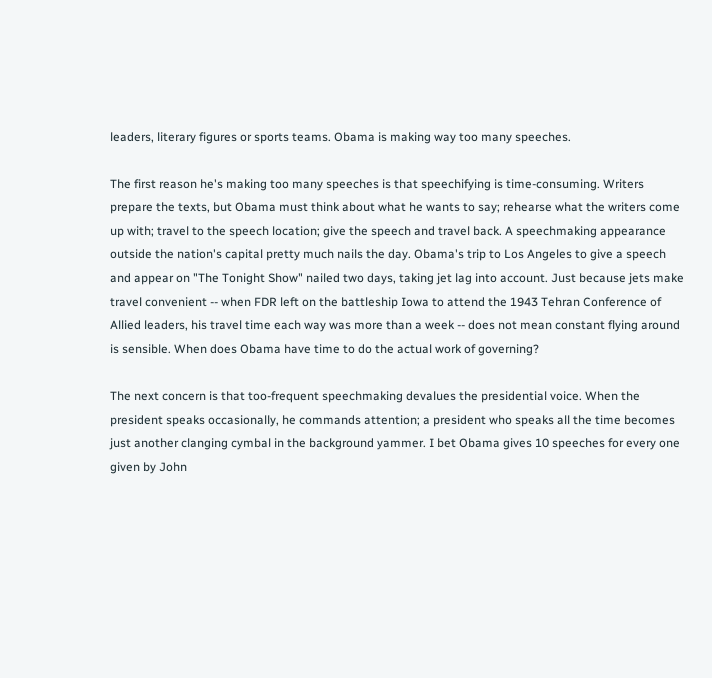leaders, literary figures or sports teams. Obama is making way too many speeches.

The first reason he's making too many speeches is that speechifying is time-consuming. Writers prepare the texts, but Obama must think about what he wants to say; rehearse what the writers come up with; travel to the speech location; give the speech and travel back. A speechmaking appearance outside the nation's capital pretty much nails the day. Obama's trip to Los Angeles to give a speech and appear on "The Tonight Show" nailed two days, taking jet lag into account. Just because jets make travel convenient -- when FDR left on the battleship Iowa to attend the 1943 Tehran Conference of Allied leaders, his travel time each way was more than a week -- does not mean constant flying around is sensible. When does Obama have time to do the actual work of governing?

The next concern is that too-frequent speechmaking devalues the presidential voice. When the president speaks occasionally, he commands attention; a president who speaks all the time becomes just another clanging cymbal in the background yammer. I bet Obama gives 10 speeches for every one given by John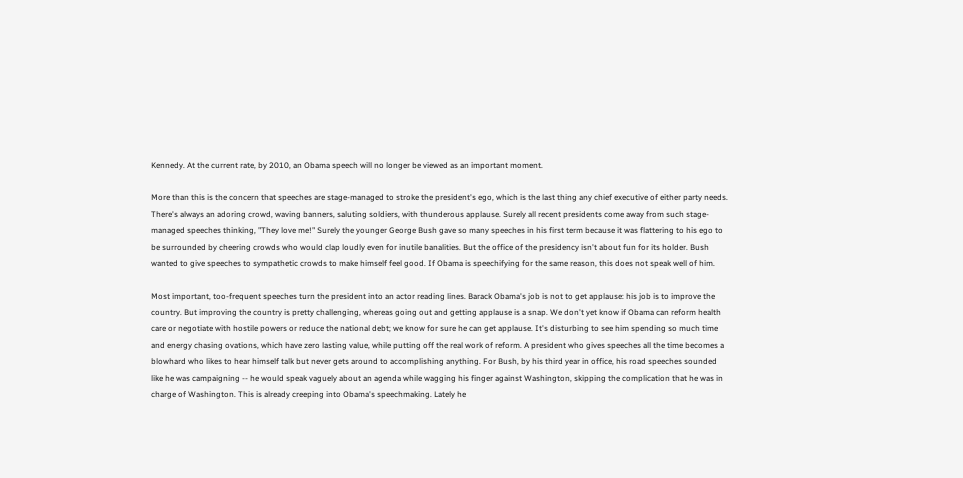Kennedy. At the current rate, by 2010, an Obama speech will no longer be viewed as an important moment.

More than this is the concern that speeches are stage-managed to stroke the president's ego, which is the last thing any chief executive of either party needs. There's always an adoring crowd, waving banners, saluting soldiers, with thunderous applause. Surely all recent presidents come away from such stage-managed speeches thinking, "They love me!" Surely the younger George Bush gave so many speeches in his first term because it was flattering to his ego to be surrounded by cheering crowds who would clap loudly even for inutile banalities. But the office of the presidency isn't about fun for its holder. Bush wanted to give speeches to sympathetic crowds to make himself feel good. If Obama is speechifying for the same reason, this does not speak well of him.

Most important, too-frequent speeches turn the president into an actor reading lines. Barack Obama's job is not to get applause: his job is to improve the country. But improving the country is pretty challenging, whereas going out and getting applause is a snap. We don't yet know if Obama can reform health care or negotiate with hostile powers or reduce the national debt; we know for sure he can get applause. It's disturbing to see him spending so much time and energy chasing ovations, which have zero lasting value, while putting off the real work of reform. A president who gives speeches all the time becomes a blowhard who likes to hear himself talk but never gets around to accomplishing anything. For Bush, by his third year in office, his road speeches sounded like he was campaigning -- he would speak vaguely about an agenda while wagging his finger against Washington, skipping the complication that he was in charge of Washington. This is already creeping into Obama's speechmaking. Lately he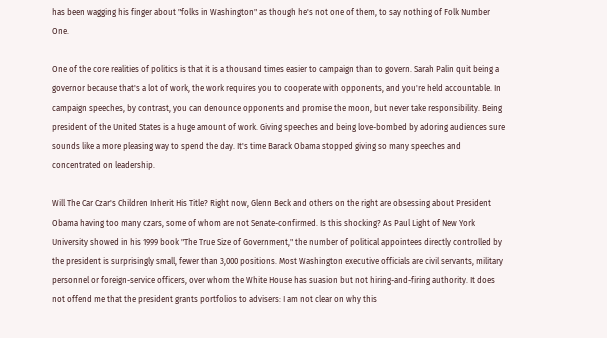has been wagging his finger about "folks in Washington" as though he's not one of them, to say nothing of Folk Number One.

One of the core realities of politics is that it is a thousand times easier to campaign than to govern. Sarah Palin quit being a governor because that's a lot of work, the work requires you to cooperate with opponents, and you're held accountable. In campaign speeches, by contrast, you can denounce opponents and promise the moon, but never take responsibility. Being president of the United States is a huge amount of work. Giving speeches and being love-bombed by adoring audiences sure sounds like a more pleasing way to spend the day. It's time Barack Obama stopped giving so many speeches and concentrated on leadership.

Will The Car Czar's Children Inherit His Title? Right now, Glenn Beck and others on the right are obsessing about President Obama having too many czars, some of whom are not Senate-confirmed. Is this shocking? As Paul Light of New York University showed in his 1999 book "The True Size of Government," the number of political appointees directly controlled by the president is surprisingly small, fewer than 3,000 positions. Most Washington executive officials are civil servants, military personnel or foreign-service officers, over whom the White House has suasion but not hiring-and-firing authority. It does not offend me that the president grants portfolios to advisers: I am not clear on why this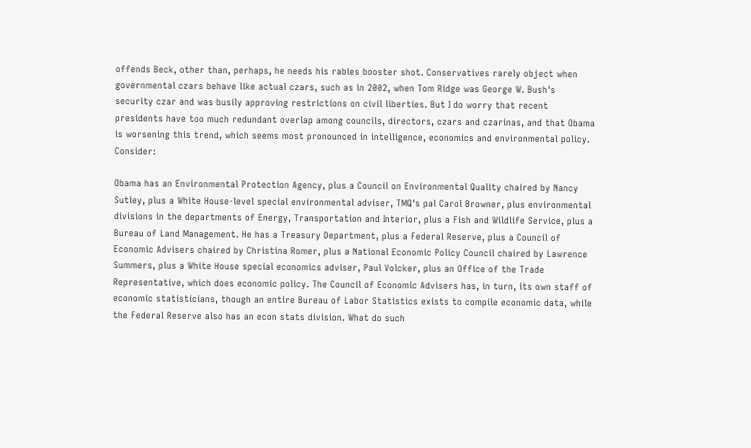offends Beck, other than, perhaps, he needs his rabies booster shot. Conservatives rarely object when governmental czars behave like actual czars, such as in 2002, when Tom Ridge was George W. Bush's security czar and was busily approving restrictions on civil liberties. But I do worry that recent presidents have too much redundant overlap among councils, directors, czars and czarinas, and that Obama is worsening this trend, which seems most pronounced in intelligence, economics and environmental policy. Consider:

Obama has an Environmental Protection Agency, plus a Council on Environmental Quality chaired by Nancy Sutley, plus a White House-level special environmental adviser, TMQ's pal Carol Browner, plus environmental divisions in the departments of Energy, Transportation and Interior, plus a Fish and Wildlife Service, plus a Bureau of Land Management. He has a Treasury Department, plus a Federal Reserve, plus a Council of Economic Advisers chaired by Christina Romer, plus a National Economic Policy Council chaired by Lawrence Summers, plus a White House special economics adviser, Paul Volcker, plus an Office of the Trade Representative, which does economic policy. The Council of Economic Advisers has, in turn, its own staff of economic statisticians, though an entire Bureau of Labor Statistics exists to compile economic data, while the Federal Reserve also has an econ stats division. What do such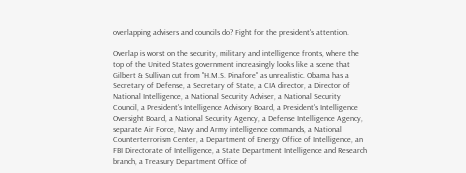overlapping advisers and councils do? Fight for the president's attention.

Overlap is worst on the security, military and intelligence fronts, where the top of the United States government increasingly looks like a scene that Gilbert & Sullivan cut from "H.M.S. Pinafore" as unrealistic. Obama has a Secretary of Defense, a Secretary of State, a CIA director, a Director of National Intelligence, a National Security Adviser, a National Security Council, a President's Intelligence Advisory Board, a President's Intelligence Oversight Board, a National Security Agency, a Defense Intelligence Agency, separate Air Force, Navy and Army intelligence commands, a National Counterterrorism Center, a Department of Energy Office of Intelligence, an FBI Directorate of Intelligence, a State Department Intelligence and Research branch, a Treasury Department Office of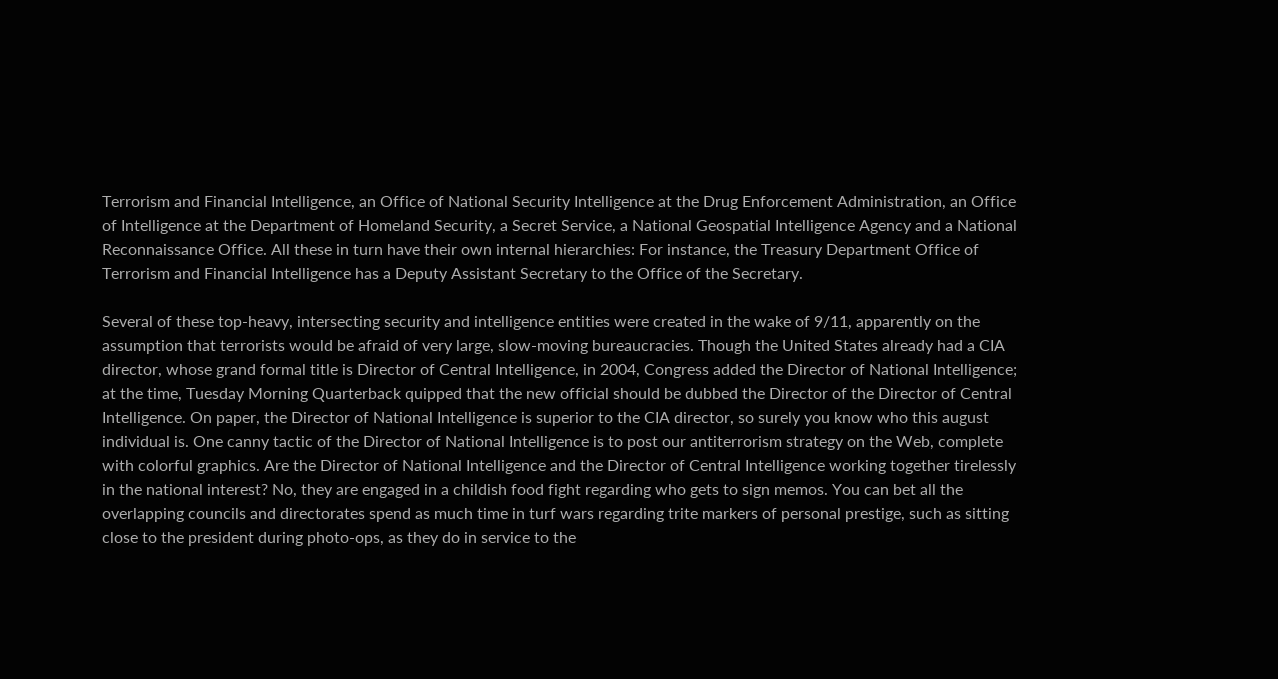Terrorism and Financial Intelligence, an Office of National Security Intelligence at the Drug Enforcement Administration, an Office of Intelligence at the Department of Homeland Security, a Secret Service, a National Geospatial Intelligence Agency and a National Reconnaissance Office. All these in turn have their own internal hierarchies: For instance, the Treasury Department Office of Terrorism and Financial Intelligence has a Deputy Assistant Secretary to the Office of the Secretary.

Several of these top-heavy, intersecting security and intelligence entities were created in the wake of 9/11, apparently on the assumption that terrorists would be afraid of very large, slow-moving bureaucracies. Though the United States already had a CIA director, whose grand formal title is Director of Central Intelligence, in 2004, Congress added the Director of National Intelligence; at the time, Tuesday Morning Quarterback quipped that the new official should be dubbed the Director of the Director of Central Intelligence. On paper, the Director of National Intelligence is superior to the CIA director, so surely you know who this august individual is. One canny tactic of the Director of National Intelligence is to post our antiterrorism strategy on the Web, complete with colorful graphics. Are the Director of National Intelligence and the Director of Central Intelligence working together tirelessly in the national interest? No, they are engaged in a childish food fight regarding who gets to sign memos. You can bet all the overlapping councils and directorates spend as much time in turf wars regarding trite markers of personal prestige, such as sitting close to the president during photo-ops, as they do in service to the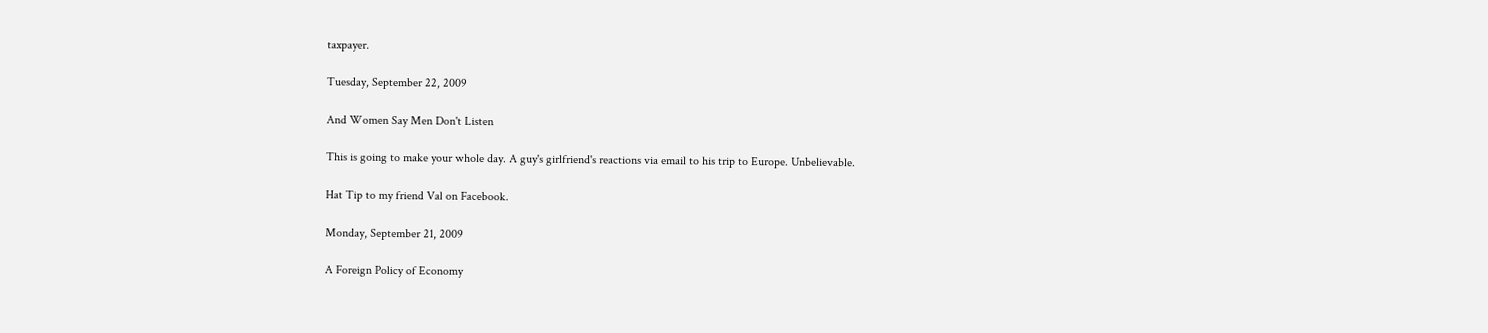taxpayer.

Tuesday, September 22, 2009

And Women Say Men Don't Listen

This is going to make your whole day. A guy's girlfriend's reactions via email to his trip to Europe. Unbelievable.

Hat Tip to my friend Val on Facebook.

Monday, September 21, 2009

A Foreign Policy of Economy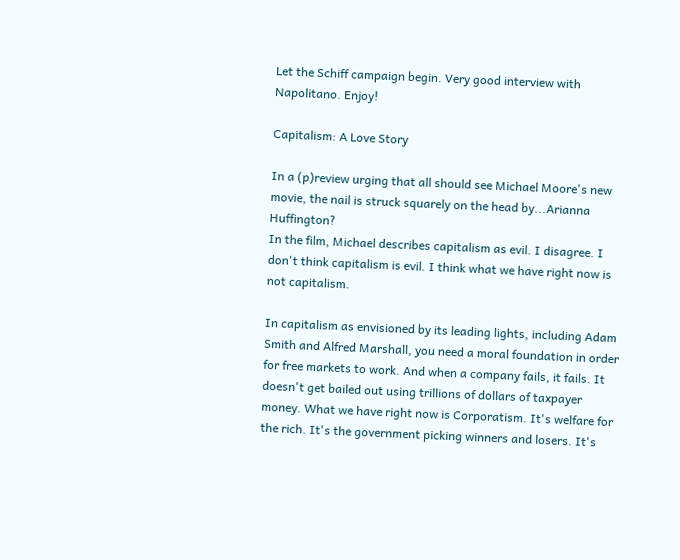Let the Schiff campaign begin. Very good interview with Napolitano. Enjoy!

Capitalism: A Love Story

In a (p)review urging that all should see Michael Moore's new movie, the nail is struck squarely on the head by...Arianna Huffington?
In the film, Michael describes capitalism as evil. I disagree. I don't think capitalism is evil. I think what we have right now is not capitalism.

In capitalism as envisioned by its leading lights, including Adam Smith and Alfred Marshall, you need a moral foundation in order for free markets to work. And when a company fails, it fails. It doesn't get bailed out using trillions of dollars of taxpayer money. What we have right now is Corporatism. It's welfare for the rich. It's the government picking winners and losers. It's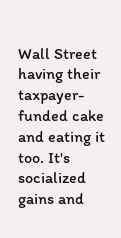Wall Street having their taxpayer-funded cake and eating it too. It's socialized gains and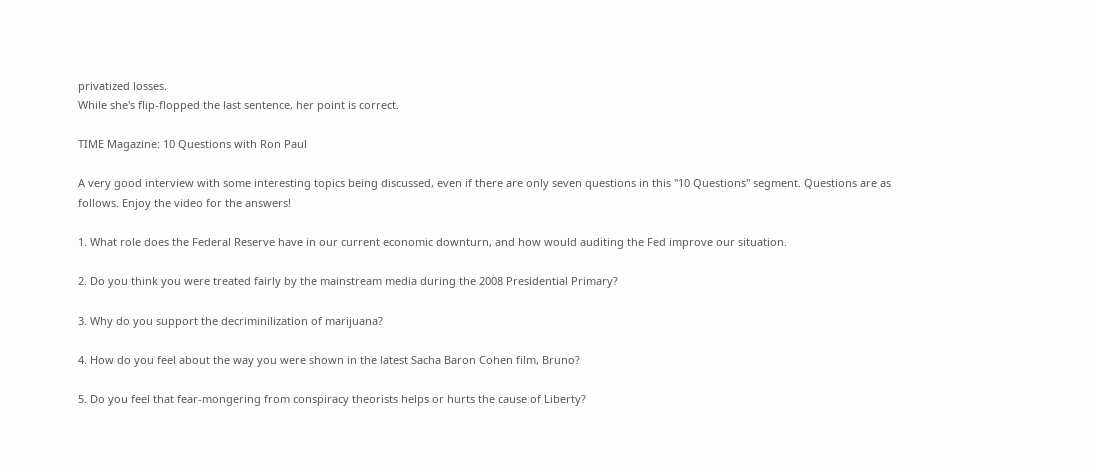privatized losses.
While she's flip-flopped the last sentence, her point is correct.

TIME Magazine: 10 Questions with Ron Paul

A very good interview with some interesting topics being discussed, even if there are only seven questions in this "10 Questions" segment. Questions are as follows. Enjoy the video for the answers!

1. What role does the Federal Reserve have in our current economic downturn, and how would auditing the Fed improve our situation.

2. Do you think you were treated fairly by the mainstream media during the 2008 Presidential Primary?

3. Why do you support the decriminilization of marijuana?

4. How do you feel about the way you were shown in the latest Sacha Baron Cohen film, Bruno?

5. Do you feel that fear-mongering from conspiracy theorists helps or hurts the cause of Liberty?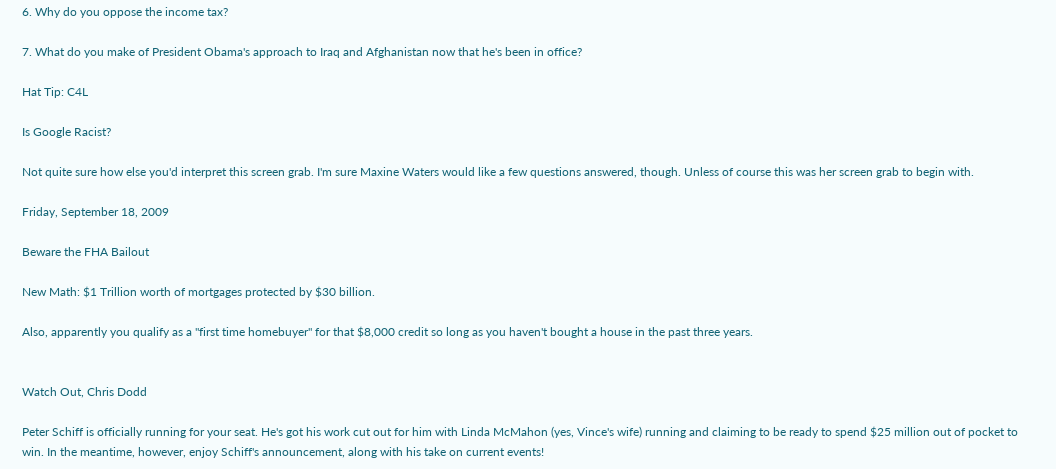6. Why do you oppose the income tax?

7. What do you make of President Obama's approach to Iraq and Afghanistan now that he's been in office?

Hat Tip: C4L

Is Google Racist?

Not quite sure how else you'd interpret this screen grab. I'm sure Maxine Waters would like a few questions answered, though. Unless of course this was her screen grab to begin with.

Friday, September 18, 2009

Beware the FHA Bailout

New Math: $1 Trillion worth of mortgages protected by $30 billion.

Also, apparently you qualify as a "first time homebuyer" for that $8,000 credit so long as you haven't bought a house in the past three years.


Watch Out, Chris Dodd

Peter Schiff is officially running for your seat. He's got his work cut out for him with Linda McMahon (yes, Vince's wife) running and claiming to be ready to spend $25 million out of pocket to win. In the meantime, however, enjoy Schiff's announcement, along with his take on current events!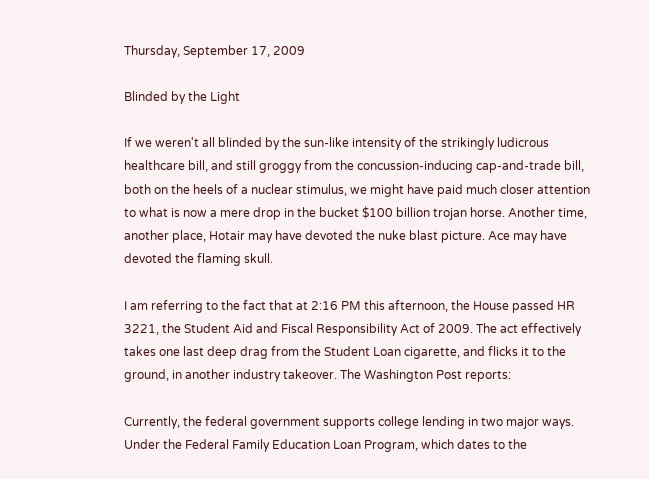Thursday, September 17, 2009

Blinded by the Light

If we weren't all blinded by the sun-like intensity of the strikingly ludicrous healthcare bill, and still groggy from the concussion-inducing cap-and-trade bill, both on the heels of a nuclear stimulus, we might have paid much closer attention to what is now a mere drop in the bucket $100 billion trojan horse. Another time, another place, Hotair may have devoted the nuke blast picture. Ace may have devoted the flaming skull.

I am referring to the fact that at 2:16 PM this afternoon, the House passed HR 3221, the Student Aid and Fiscal Responsibility Act of 2009. The act effectively takes one last deep drag from the Student Loan cigarette, and flicks it to the ground, in another industry takeover. The Washington Post reports:

Currently, the federal government supports college lending in two major ways. Under the Federal Family Education Loan Program, which dates to the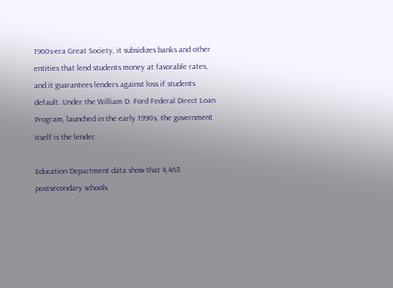1960s-era Great Society, it subsidizes banks and other entities that lend students money at favorable rates, and it guarantees lenders against loss if students default. Under the William D. Ford Federal Direct Loan Program, launched in the early 1990s, the government itself is the lender.

Education Department data show that 4,463 postsecondary schools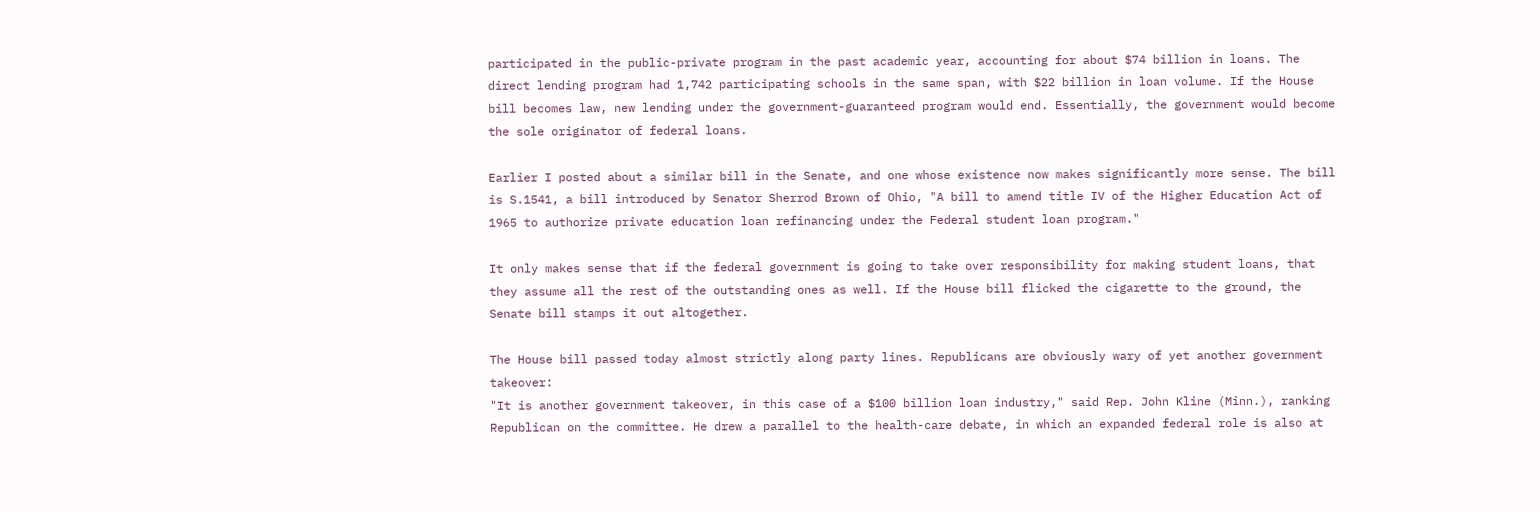participated in the public-private program in the past academic year, accounting for about $74 billion in loans. The direct lending program had 1,742 participating schools in the same span, with $22 billion in loan volume. If the House bill becomes law, new lending under the government-guaranteed program would end. Essentially, the government would become the sole originator of federal loans.

Earlier I posted about a similar bill in the Senate, and one whose existence now makes significantly more sense. The bill is S.1541, a bill introduced by Senator Sherrod Brown of Ohio, "A bill to amend title IV of the Higher Education Act of 1965 to authorize private education loan refinancing under the Federal student loan program."

It only makes sense that if the federal government is going to take over responsibility for making student loans, that they assume all the rest of the outstanding ones as well. If the House bill flicked the cigarette to the ground, the Senate bill stamps it out altogether.

The House bill passed today almost strictly along party lines. Republicans are obviously wary of yet another government takeover:
"It is another government takeover, in this case of a $100 billion loan industry," said Rep. John Kline (Minn.), ranking Republican on the committee. He drew a parallel to the health-care debate, in which an expanded federal role is also at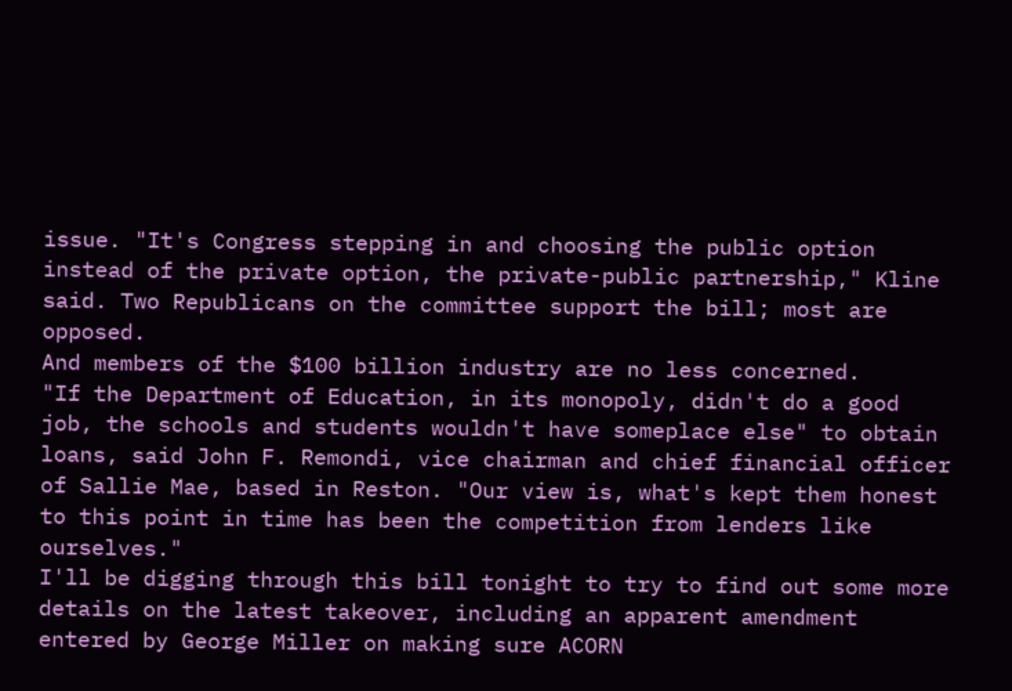issue. "It's Congress stepping in and choosing the public option instead of the private option, the private-public partnership," Kline said. Two Republicans on the committee support the bill; most are opposed.
And members of the $100 billion industry are no less concerned.
"If the Department of Education, in its monopoly, didn't do a good job, the schools and students wouldn't have someplace else" to obtain loans, said John F. Remondi, vice chairman and chief financial officer of Sallie Mae, based in Reston. "Our view is, what's kept them honest to this point in time has been the competition from lenders like ourselves."
I'll be digging through this bill tonight to try to find out some more details on the latest takeover, including an apparent amendment entered by George Miller on making sure ACORN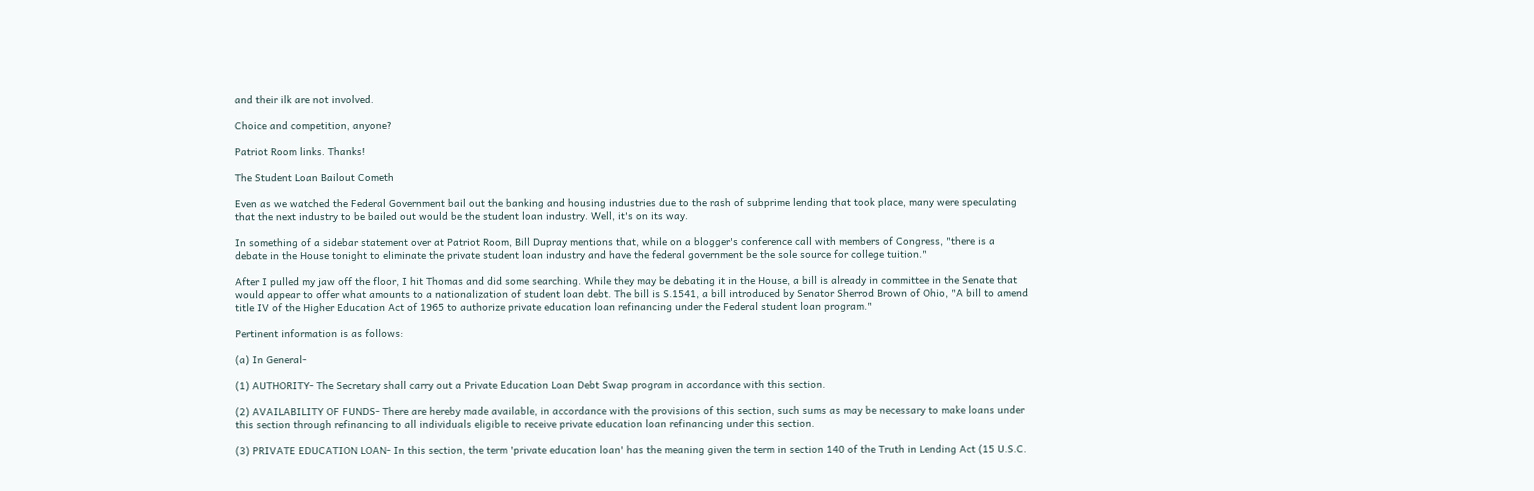and their ilk are not involved.

Choice and competition, anyone?

Patriot Room links. Thanks!

The Student Loan Bailout Cometh

Even as we watched the Federal Government bail out the banking and housing industries due to the rash of subprime lending that took place, many were speculating that the next industry to be bailed out would be the student loan industry. Well, it's on its way.

In something of a sidebar statement over at Patriot Room, Bill Dupray mentions that, while on a blogger's conference call with members of Congress, "there is a debate in the House tonight to eliminate the private student loan industry and have the federal government be the sole source for college tuition."

After I pulled my jaw off the floor, I hit Thomas and did some searching. While they may be debating it in the House, a bill is already in committee in the Senate that would appear to offer what amounts to a nationalization of student loan debt. The bill is S.1541, a bill introduced by Senator Sherrod Brown of Ohio, "A bill to amend title IV of the Higher Education Act of 1965 to authorize private education loan refinancing under the Federal student loan program."

Pertinent information is as follows:

(a) In General-

(1) AUTHORITY- The Secretary shall carry out a Private Education Loan Debt Swap program in accordance with this section.

(2) AVAILABILITY OF FUNDS- There are hereby made available, in accordance with the provisions of this section, such sums as may be necessary to make loans under this section through refinancing to all individuals eligible to receive private education loan refinancing under this section.

(3) PRIVATE EDUCATION LOAN- In this section, the term 'private education loan' has the meaning given the term in section 140 of the Truth in Lending Act (15 U.S.C.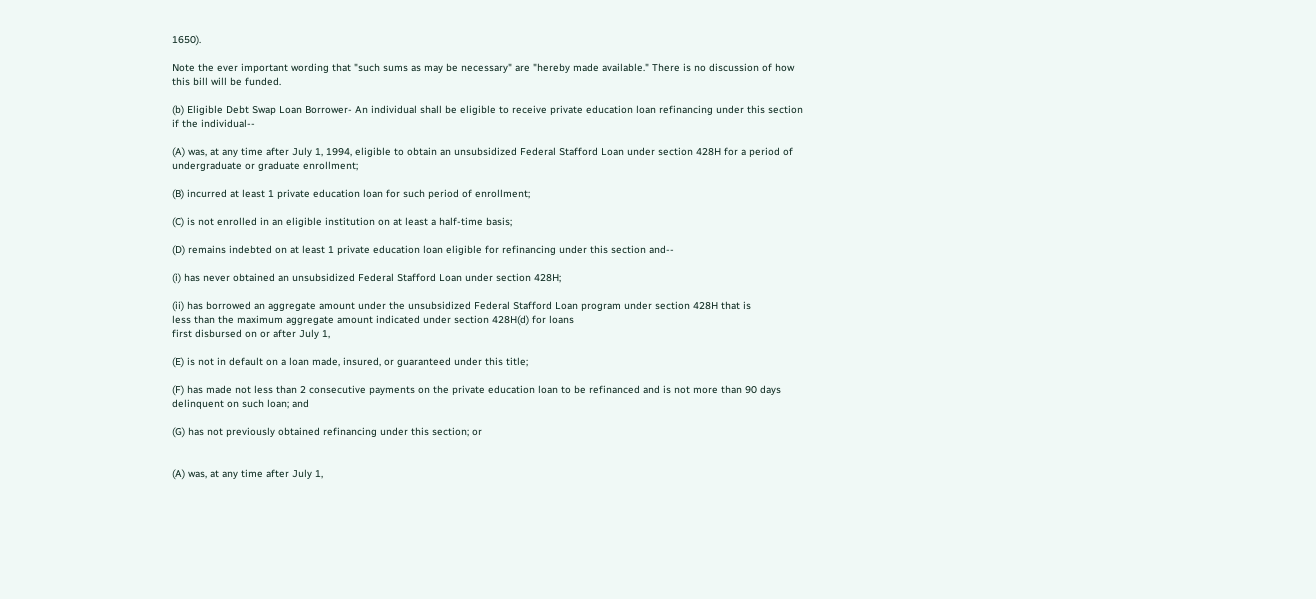1650).

Note the ever important wording that "such sums as may be necessary" are "hereby made available." There is no discussion of how this bill will be funded.

(b) Eligible Debt Swap Loan Borrower- An individual shall be eligible to receive private education loan refinancing under this section if the individual--

(A) was, at any time after July 1, 1994, eligible to obtain an unsubsidized Federal Stafford Loan under section 428H for a period of undergraduate or graduate enrollment;

(B) incurred at least 1 private education loan for such period of enrollment;

(C) is not enrolled in an eligible institution on at least a half-time basis;

(D) remains indebted on at least 1 private education loan eligible for refinancing under this section and--

(i) has never obtained an unsubsidized Federal Stafford Loan under section 428H;

(ii) has borrowed an aggregate amount under the unsubsidized Federal Stafford Loan program under section 428H that is
less than the maximum aggregate amount indicated under section 428H(d) for loans
first disbursed on or after July 1,

(E) is not in default on a loan made, insured, or guaranteed under this title;

(F) has made not less than 2 consecutive payments on the private education loan to be refinanced and is not more than 90 days delinquent on such loan; and

(G) has not previously obtained refinancing under this section; or


(A) was, at any time after July 1,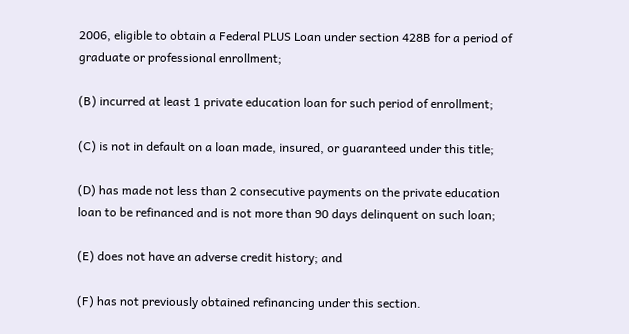2006, eligible to obtain a Federal PLUS Loan under section 428B for a period of graduate or professional enrollment;

(B) incurred at least 1 private education loan for such period of enrollment;

(C) is not in default on a loan made, insured, or guaranteed under this title;

(D) has made not less than 2 consecutive payments on the private education loan to be refinanced and is not more than 90 days delinquent on such loan;

(E) does not have an adverse credit history; and

(F) has not previously obtained refinancing under this section.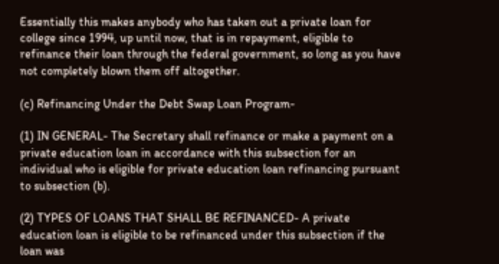Essentially this makes anybody who has taken out a private loan for college since 1994, up until now, that is in repayment, eligible to refinance their loan through the federal government, so long as you have not completely blown them off altogether.

(c) Refinancing Under the Debt Swap Loan Program-

(1) IN GENERAL- The Secretary shall refinance or make a payment on a private education loan in accordance with this subsection for an individual who is eligible for private education loan refinancing pursuant to subsection (b).

(2) TYPES OF LOANS THAT SHALL BE REFINANCED- A private education loan is eligible to be refinanced under this subsection if the loan was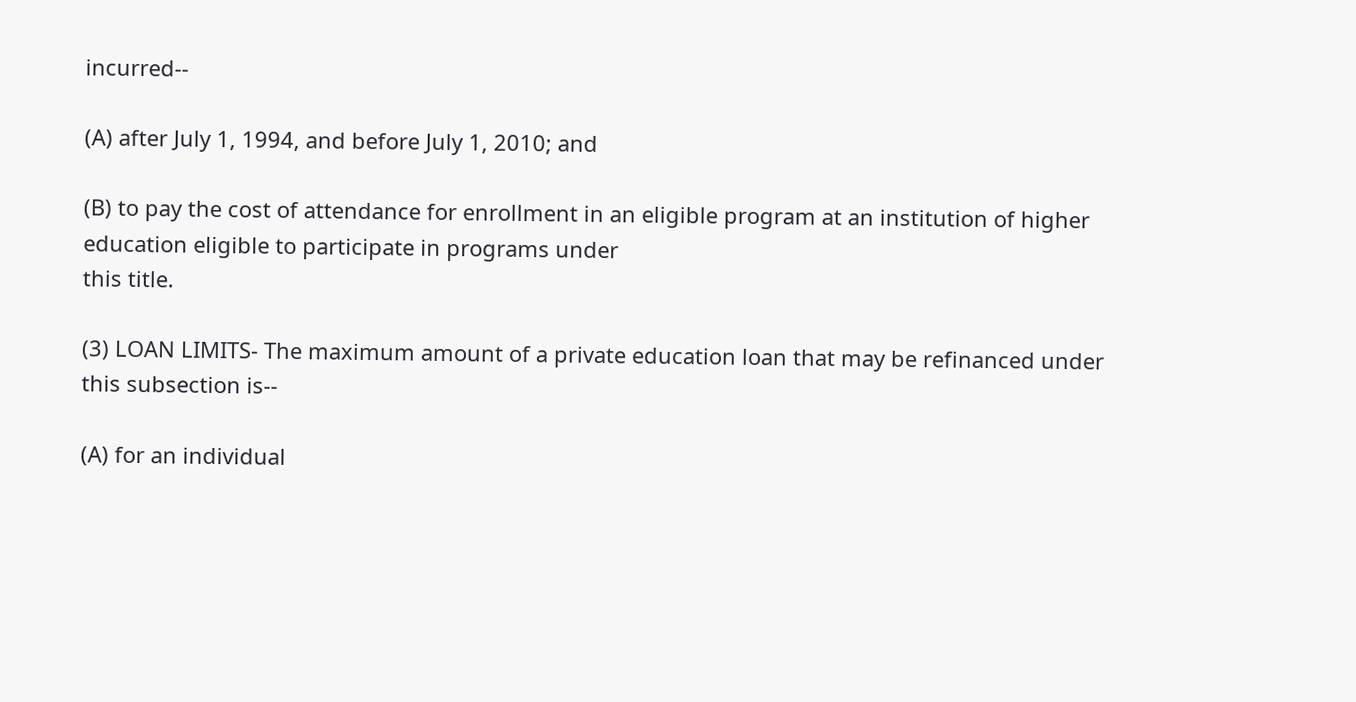incurred--

(A) after July 1, 1994, and before July 1, 2010; and

(B) to pay the cost of attendance for enrollment in an eligible program at an institution of higher education eligible to participate in programs under
this title.

(3) LOAN LIMITS- The maximum amount of a private education loan that may be refinanced under this subsection is--

(A) for an individual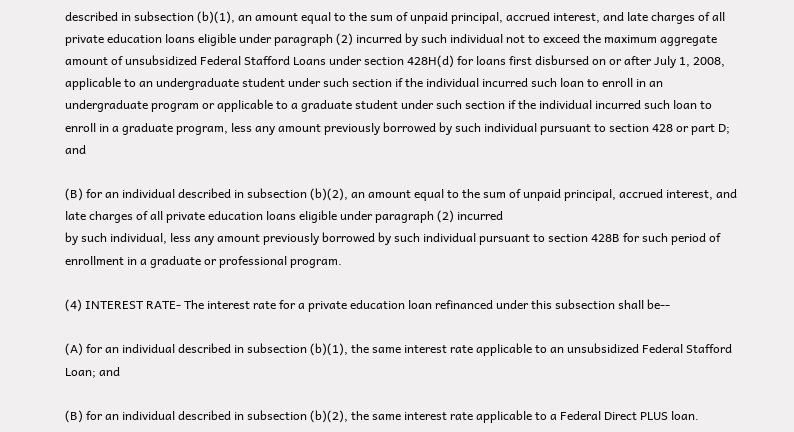described in subsection (b)(1), an amount equal to the sum of unpaid principal, accrued interest, and late charges of all private education loans eligible under paragraph (2) incurred by such individual not to exceed the maximum aggregate amount of unsubsidized Federal Stafford Loans under section 428H(d) for loans first disbursed on or after July 1, 2008, applicable to an undergraduate student under such section if the individual incurred such loan to enroll in an undergraduate program or applicable to a graduate student under such section if the individual incurred such loan to enroll in a graduate program, less any amount previously borrowed by such individual pursuant to section 428 or part D; and

(B) for an individual described in subsection (b)(2), an amount equal to the sum of unpaid principal, accrued interest, and late charges of all private education loans eligible under paragraph (2) incurred
by such individual, less any amount previously borrowed by such individual pursuant to section 428B for such period of enrollment in a graduate or professional program.

(4) INTEREST RATE- The interest rate for a private education loan refinanced under this subsection shall be--

(A) for an individual described in subsection (b)(1), the same interest rate applicable to an unsubsidized Federal Stafford Loan; and

(B) for an individual described in subsection (b)(2), the same interest rate applicable to a Federal Direct PLUS loan.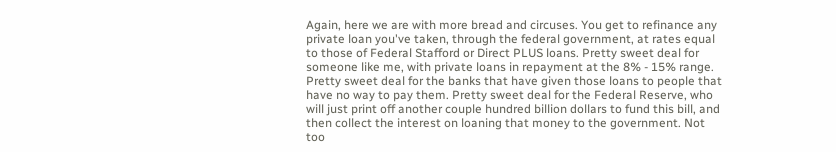Again, here we are with more bread and circuses. You get to refinance any private loan you've taken, through the federal government, at rates equal to those of Federal Stafford or Direct PLUS loans. Pretty sweet deal for someone like me, with private loans in repayment at the 8% - 15% range. Pretty sweet deal for the banks that have given those loans to people that have no way to pay them. Pretty sweet deal for the Federal Reserve, who will just print off another couple hundred billion dollars to fund this bill, and then collect the interest on loaning that money to the government. Not too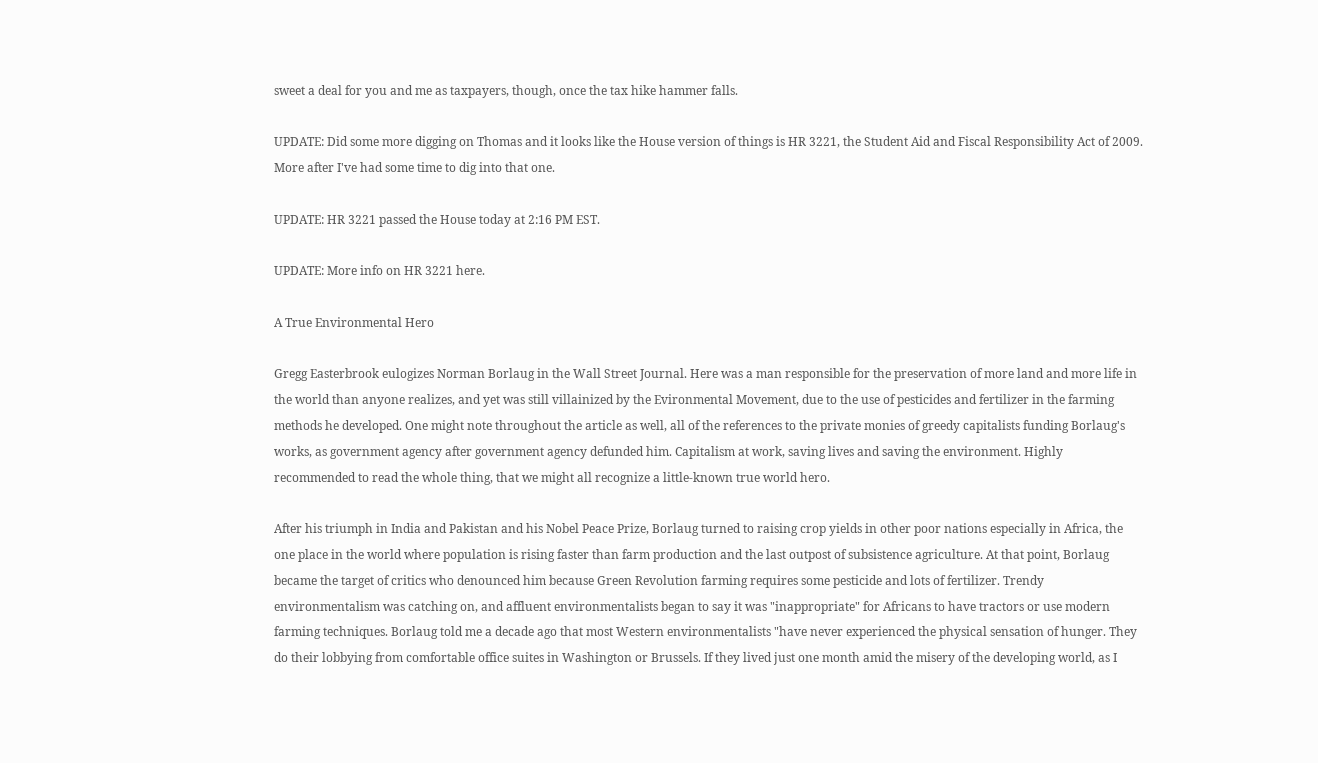sweet a deal for you and me as taxpayers, though, once the tax hike hammer falls.

UPDATE: Did some more digging on Thomas and it looks like the House version of things is HR 3221, the Student Aid and Fiscal Responsibility Act of 2009. More after I've had some time to dig into that one.

UPDATE: HR 3221 passed the House today at 2:16 PM EST.

UPDATE: More info on HR 3221 here.

A True Environmental Hero

Gregg Easterbrook eulogizes Norman Borlaug in the Wall Street Journal. Here was a man responsible for the preservation of more land and more life in the world than anyone realizes, and yet was still villainized by the Evironmental Movement, due to the use of pesticides and fertilizer in the farming methods he developed. One might note throughout the article as well, all of the references to the private monies of greedy capitalists funding Borlaug's works, as government agency after government agency defunded him. Capitalism at work, saving lives and saving the environment. Highly recommended to read the whole thing, that we might all recognize a little-known true world hero.

After his triumph in India and Pakistan and his Nobel Peace Prize, Borlaug turned to raising crop yields in other poor nations especially in Africa, the one place in the world where population is rising faster than farm production and the last outpost of subsistence agriculture. At that point, Borlaug became the target of critics who denounced him because Green Revolution farming requires some pesticide and lots of fertilizer. Trendy environmentalism was catching on, and affluent environmentalists began to say it was "inappropriate" for Africans to have tractors or use modern farming techniques. Borlaug told me a decade ago that most Western environmentalists "have never experienced the physical sensation of hunger. They do their lobbying from comfortable office suites in Washington or Brussels. If they lived just one month amid the misery of the developing world, as I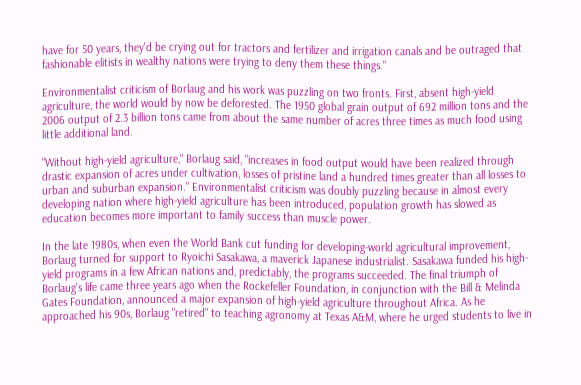have for 50 years, they'd be crying out for tractors and fertilizer and irrigation canals and be outraged that fashionable elitists in wealthy nations were trying to deny them these things."

Environmentalist criticism of Borlaug and his work was puzzling on two fronts. First, absent high-yield agriculture, the world would by now be deforested. The 1950 global grain output of 692 million tons and the 2006 output of 2.3 billion tons came from about the same number of acres three times as much food using little additional land.

"Without high-yield agriculture," Borlaug said, "increases in food output would have been realized through drastic expansion of acres under cultivation, losses of pristine land a hundred times greater than all losses to urban and suburban expansion." Environmentalist criticism was doubly puzzling because in almost every developing nation where high-yield agriculture has been introduced, population growth has slowed as education becomes more important to family success than muscle power.

In the late 1980s, when even the World Bank cut funding for developing-world agricultural improvement, Borlaug turned for support to Ryoichi Sasakawa, a maverick Japanese industrialist. Sasakawa funded his high-yield programs in a few African nations and, predictably, the programs succeeded. The final triumph of Borlaug's life came three years ago when the Rockefeller Foundation, in conjunction with the Bill & Melinda Gates Foundation, announced a major expansion of high-yield agriculture throughout Africa. As he approached his 90s, Borlaug "retired" to teaching agronomy at Texas A&M, where he urged students to live in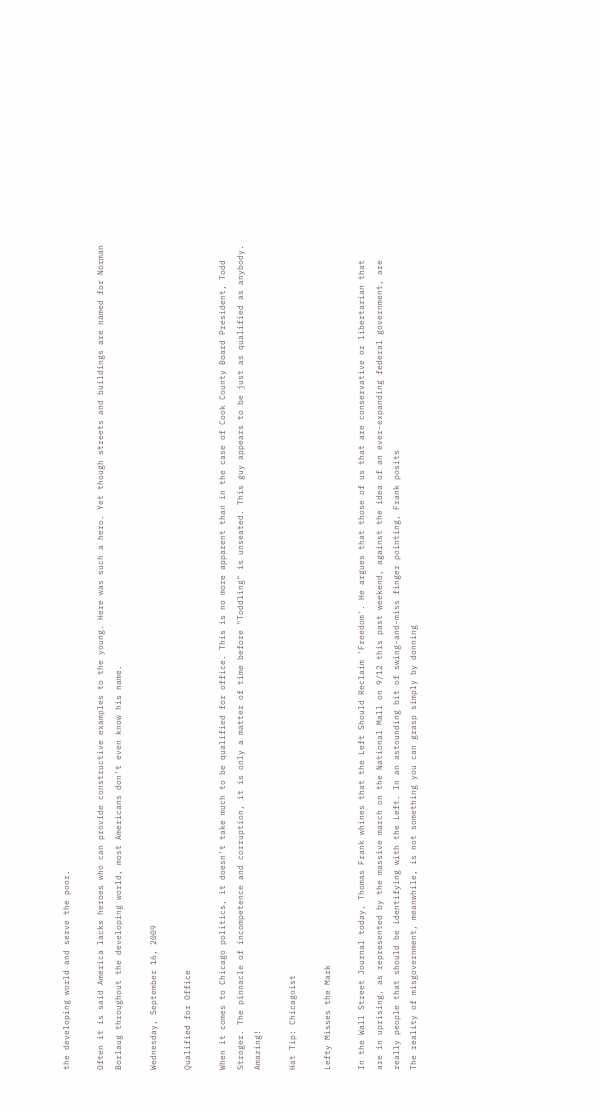the developing world and serve the poor.

Often it is said America lacks heroes who can provide constructive examples to the young. Here was such a hero. Yet though streets and buildings are named for Norman Borlaug throughout the developing world, most Americans don't even know his name.

Wednesday, September 16, 2009

Qualified for Office

When it comes to Chicago politics, it doesn't take much to be qualified for office. This is no more apparent than in the case of Cook County Board President, Todd Stroger. The pinnacle of incompetence and corruption, it is only a matter of time before "Toddling" is unseated. This guy appears to be just as qualified as anybody. Amazing!

Hat Tip: Chicagoist

Lefty Misses the Mark

In the Wall Street Journal today, Thomas Frank whines that the Left Should Reclaim 'Freedom'. He argues that those of us that are conservative or libertarian that are in uprising, as represented by the massive march on the National Mall on 9/12 this past weekend, against the idea of an ever-expanding federal government, are really people that should be identifying with the Left. In an astounding bit of swing-and-miss finger pointing, Frank posits
The reality of misgovernment, meanwhile, is not something you can grasp simply by donning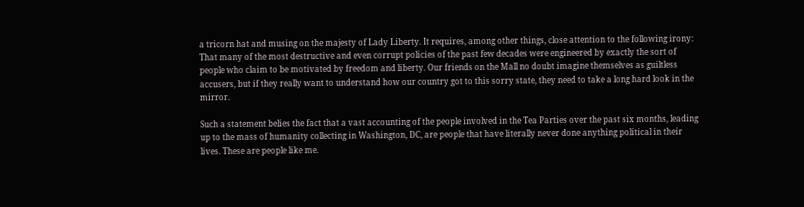a tricorn hat and musing on the majesty of Lady Liberty. It requires, among other things, close attention to the following irony: That many of the most destructive and even corrupt policies of the past few decades were engineered by exactly the sort of people who claim to be motivated by freedom and liberty. Our friends on the Mall no doubt imagine themselves as guiltless accusers, but if they really want to understand how our country got to this sorry state, they need to take a long hard look in the mirror.

Such a statement belies the fact that a vast accounting of the people involved in the Tea Parties over the past six months, leading up to the mass of humanity collecting in Washington, DC, are people that have literally never done anything political in their lives. These are people like me.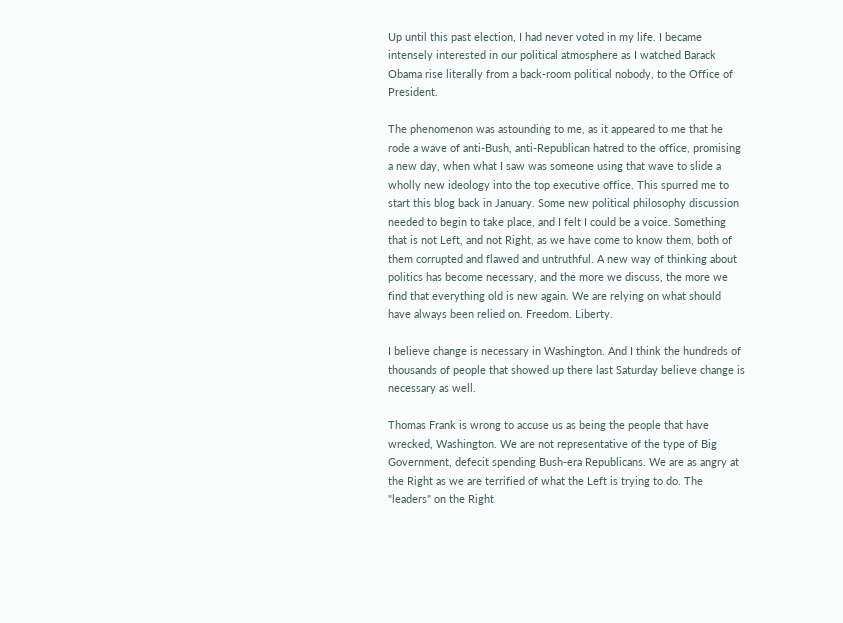Up until this past election, I had never voted in my life. I became intensely interested in our political atmosphere as I watched Barack Obama rise literally from a back-room political nobody, to the Office of President.

The phenomenon was astounding to me, as it appeared to me that he rode a wave of anti-Bush, anti-Republican hatred to the office, promising a new day, when what I saw was someone using that wave to slide a wholly new ideology into the top executive office. This spurred me to start this blog back in January. Some new political philosophy discussion needed to begin to take place, and I felt I could be a voice. Something that is not Left, and not Right, as we have come to know them, both of them corrupted and flawed and untruthful. A new way of thinking about politics has become necessary, and the more we discuss, the more we find that everything old is new again. We are relying on what should have always been relied on. Freedom. Liberty.

I believe change is necessary in Washington. And I think the hundreds of thousands of people that showed up there last Saturday believe change is necessary as well.

Thomas Frank is wrong to accuse us as being the people that have wrecked, Washington. We are not representative of the type of Big Government, defecit spending Bush-era Republicans. We are as angry at the Right as we are terrified of what the Left is trying to do. The "leaders" on the Right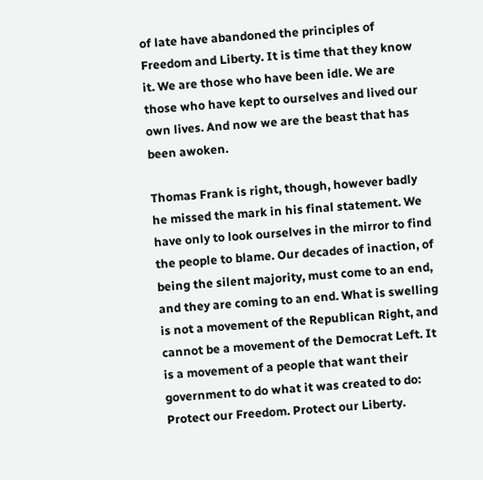of late have abandoned the principles of Freedom and Liberty. It is time that they know it. We are those who have been idle. We are those who have kept to ourselves and lived our own lives. And now we are the beast that has been awoken.

Thomas Frank is right, though, however badly he missed the mark in his final statement. We have only to look ourselves in the mirror to find the people to blame. Our decades of inaction, of being the silent majority, must come to an end, and they are coming to an end. What is swelling is not a movement of the Republican Right, and cannot be a movement of the Democrat Left. It is a movement of a people that want their government to do what it was created to do: Protect our Freedom. Protect our Liberty.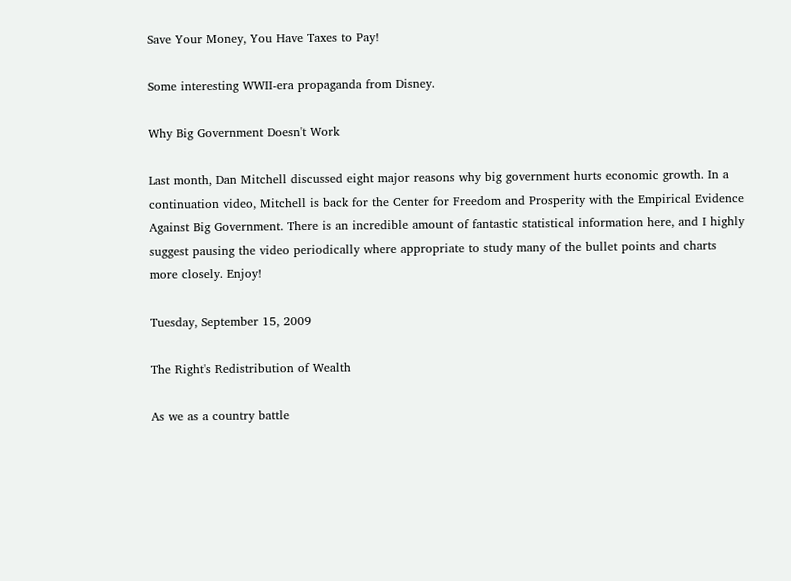Save Your Money, You Have Taxes to Pay!

Some interesting WWII-era propaganda from Disney.

Why Big Government Doesn't Work

Last month, Dan Mitchell discussed eight major reasons why big government hurts economic growth. In a continuation video, Mitchell is back for the Center for Freedom and Prosperity with the Empirical Evidence Against Big Government. There is an incredible amount of fantastic statistical information here, and I highly suggest pausing the video periodically where appropriate to study many of the bullet points and charts more closely. Enjoy!

Tuesday, September 15, 2009

The Right's Redistribution of Wealth

As we as a country battle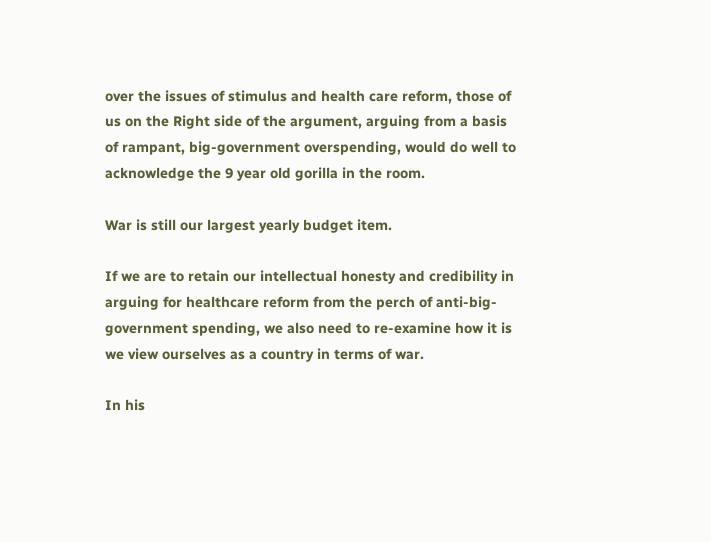over the issues of stimulus and health care reform, those of us on the Right side of the argument, arguing from a basis of rampant, big-government overspending, would do well to acknowledge the 9 year old gorilla in the room.

War is still our largest yearly budget item.

If we are to retain our intellectual honesty and credibility in arguing for healthcare reform from the perch of anti-big-government spending, we also need to re-examine how it is we view ourselves as a country in terms of war.

In his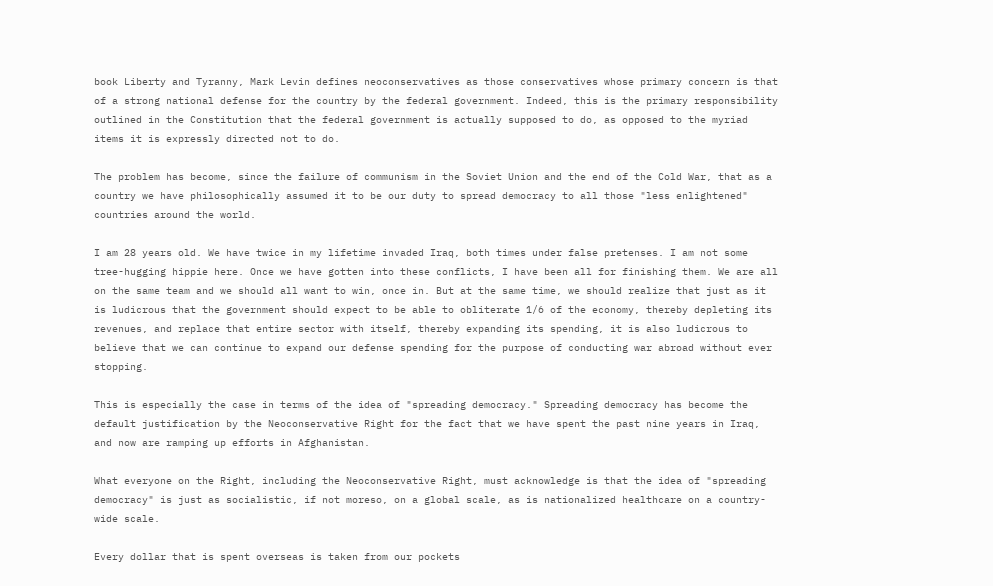book Liberty and Tyranny, Mark Levin defines neoconservatives as those conservatives whose primary concern is that of a strong national defense for the country by the federal government. Indeed, this is the primary responsibility outlined in the Constitution that the federal government is actually supposed to do, as opposed to the myriad items it is expressly directed not to do.

The problem has become, since the failure of communism in the Soviet Union and the end of the Cold War, that as a country we have philosophically assumed it to be our duty to spread democracy to all those "less enlightened" countries around the world.

I am 28 years old. We have twice in my lifetime invaded Iraq, both times under false pretenses. I am not some tree-hugging hippie here. Once we have gotten into these conflicts, I have been all for finishing them. We are all on the same team and we should all want to win, once in. But at the same time, we should realize that just as it is ludicrous that the government should expect to be able to obliterate 1/6 of the economy, thereby depleting its revenues, and replace that entire sector with itself, thereby expanding its spending, it is also ludicrous to believe that we can continue to expand our defense spending for the purpose of conducting war abroad without ever stopping.

This is especially the case in terms of the idea of "spreading democracy." Spreading democracy has become the default justification by the Neoconservative Right for the fact that we have spent the past nine years in Iraq, and now are ramping up efforts in Afghanistan.

What everyone on the Right, including the Neoconservative Right, must acknowledge is that the idea of "spreading democracy" is just as socialistic, if not moreso, on a global scale, as is nationalized healthcare on a country-wide scale.

Every dollar that is spent overseas is taken from our pockets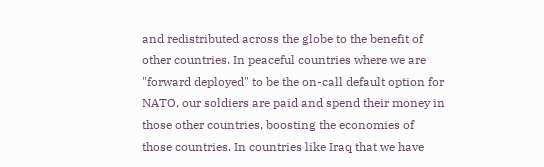and redistributed across the globe to the benefit of other countries. In peaceful countries where we are "forward deployed" to be the on-call default option for NATO, our soldiers are paid and spend their money in those other countries, boosting the economies of those countries. In countries like Iraq that we have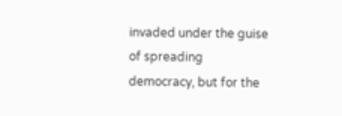invaded under the guise of spreading democracy, but for the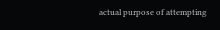actual purpose of attempting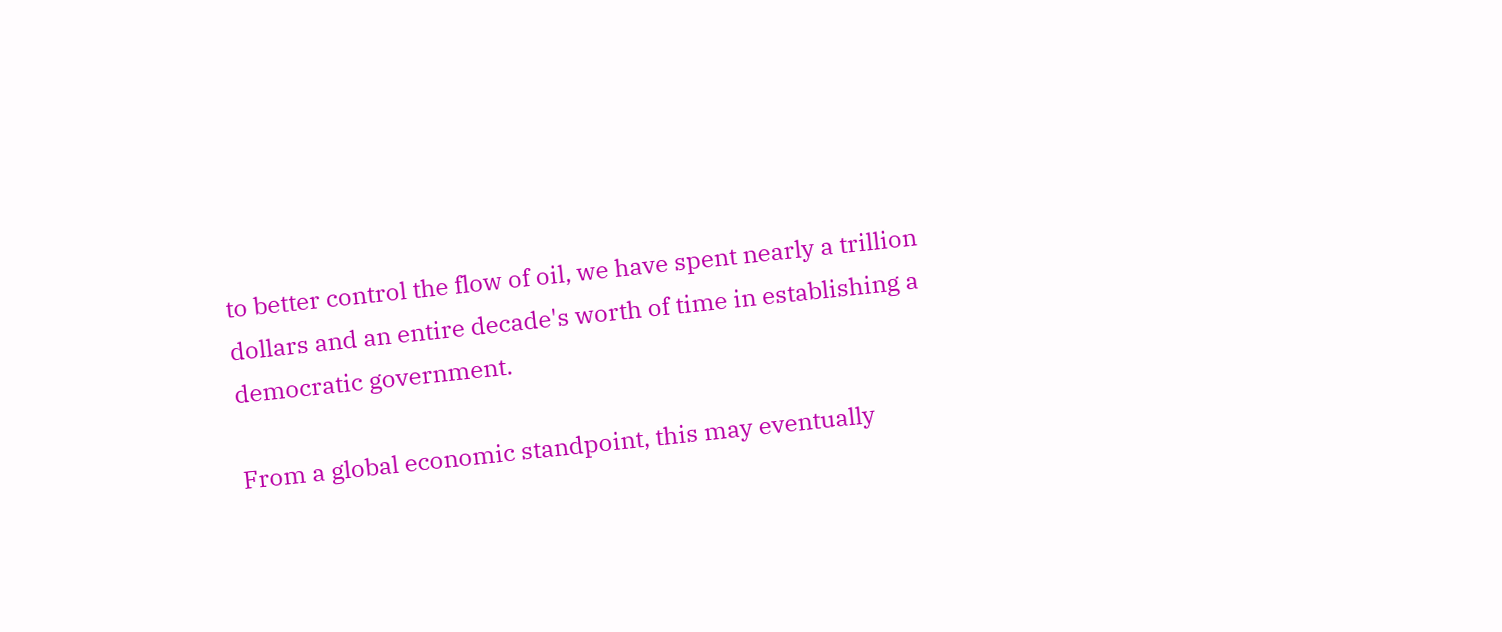to better control the flow of oil, we have spent nearly a trillion dollars and an entire decade's worth of time in establishing a democratic government.

From a global economic standpoint, this may eventually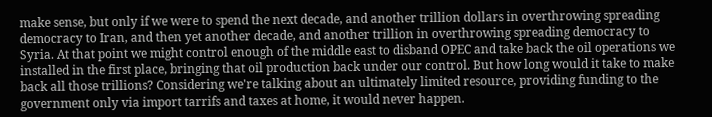make sense, but only if we were to spend the next decade, and another trillion dollars in overthrowing spreading democracy to Iran, and then yet another decade, and another trillion in overthrowing spreading democracy to Syria. At that point we might control enough of the middle east to disband OPEC and take back the oil operations we installed in the first place, bringing that oil production back under our control. But how long would it take to make back all those trillions? Considering we're talking about an ultimately limited resource, providing funding to the government only via import tarrifs and taxes at home, it would never happen.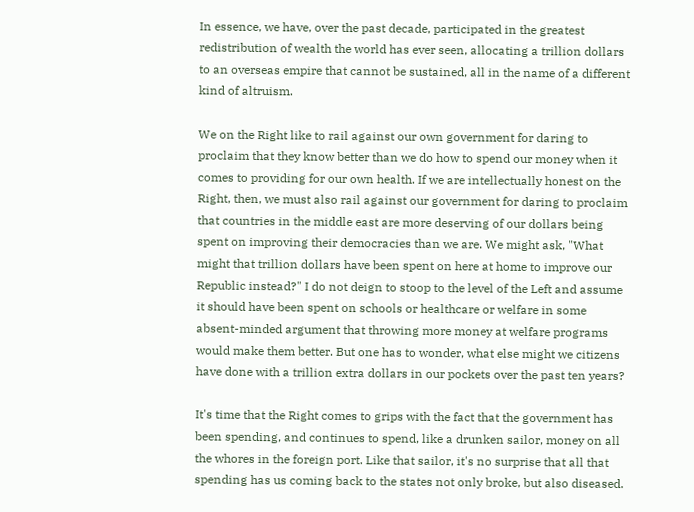In essence, we have, over the past decade, participated in the greatest redistribution of wealth the world has ever seen, allocating a trillion dollars to an overseas empire that cannot be sustained, all in the name of a different kind of altruism.

We on the Right like to rail against our own government for daring to proclaim that they know better than we do how to spend our money when it comes to providing for our own health. If we are intellectually honest on the Right, then, we must also rail against our government for daring to proclaim that countries in the middle east are more deserving of our dollars being spent on improving their democracies than we are. We might ask, "What might that trillion dollars have been spent on here at home to improve our Republic instead?" I do not deign to stoop to the level of the Left and assume it should have been spent on schools or healthcare or welfare in some absent-minded argument that throwing more money at welfare programs would make them better. But one has to wonder, what else might we citizens have done with a trillion extra dollars in our pockets over the past ten years?

It's time that the Right comes to grips with the fact that the government has been spending, and continues to spend, like a drunken sailor, money on all the whores in the foreign port. Like that sailor, it's no surprise that all that spending has us coming back to the states not only broke, but also diseased.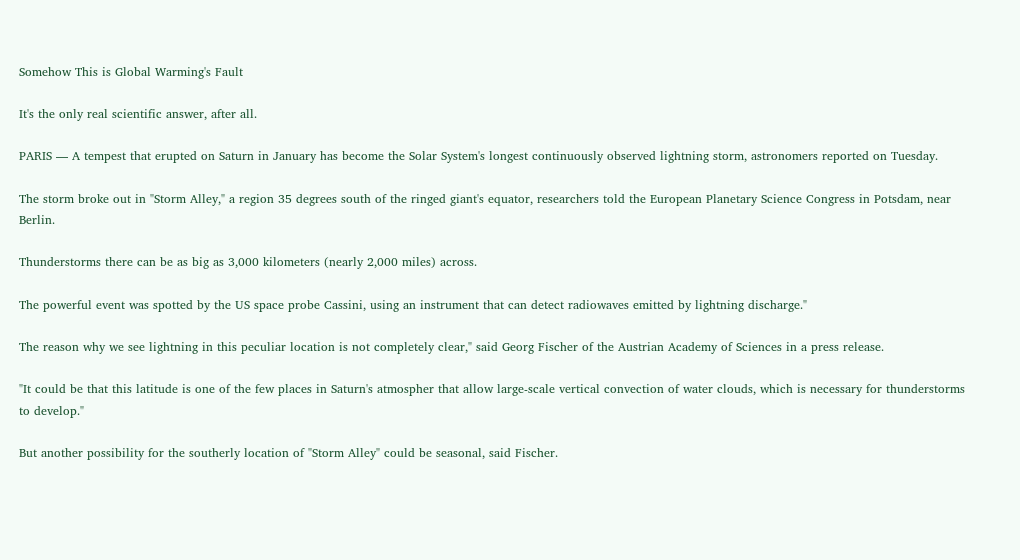Somehow This is Global Warming's Fault

It's the only real scientific answer, after all.

PARIS — A tempest that erupted on Saturn in January has become the Solar System's longest continuously observed lightning storm, astronomers reported on Tuesday.

The storm broke out in "Storm Alley," a region 35 degrees south of the ringed giant's equator, researchers told the European Planetary Science Congress in Potsdam, near Berlin.

Thunderstorms there can be as big as 3,000 kilometers (nearly 2,000 miles) across.

The powerful event was spotted by the US space probe Cassini, using an instrument that can detect radiowaves emitted by lightning discharge."

The reason why we see lightning in this peculiar location is not completely clear," said Georg Fischer of the Austrian Academy of Sciences in a press release.

"It could be that this latitude is one of the few places in Saturn's atmospher that allow large-scale vertical convection of water clouds, which is necessary for thunderstorms to develop."

But another possibility for the southerly location of "Storm Alley" could be seasonal, said Fischer.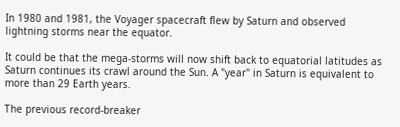In 1980 and 1981, the Voyager spacecraft flew by Saturn and observed lightning storms near the equator.

It could be that the mega-storms will now shift back to equatorial latitudes as Saturn continues its crawl around the Sun. A "year" in Saturn is equivalent to more than 29 Earth years.

The previous record-breaker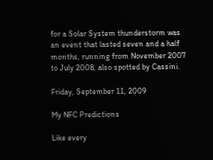for a Solar System thunderstorm was an event that lasted seven and a half months, running from November 2007 to July 2008, also spotted by Cassini.

Friday, September 11, 2009

My NFC Predictions

Like every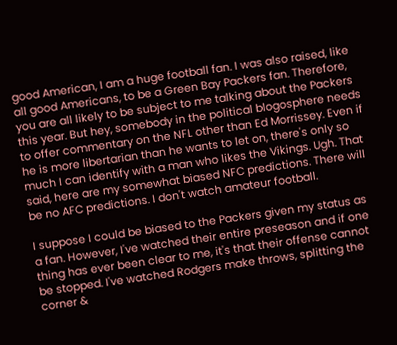good American, I am a huge football fan. I was also raised, like all good Americans, to be a Green Bay Packers fan. Therefore, you are all likely to be subject to me talking about the Packers this year. But hey, somebody in the political blogosphere needs to offer commentary on the NFL other than Ed Morrissey. Even if he is more libertarian than he wants to let on, there's only so much I can identify with a man who likes the Vikings. Ugh. That said, here are my somewhat biased NFC predictions. There will be no AFC predictions. I don't watch amateur football.

I suppose I could be biased to the Packers given my status as a fan. However, I've watched their entire preseason and if one thing has ever been clear to me, it's that their offense cannot be stopped. I've watched Rodgers make throws, splitting the corner &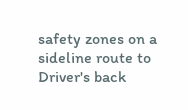safety zones on a sideline route to Driver's back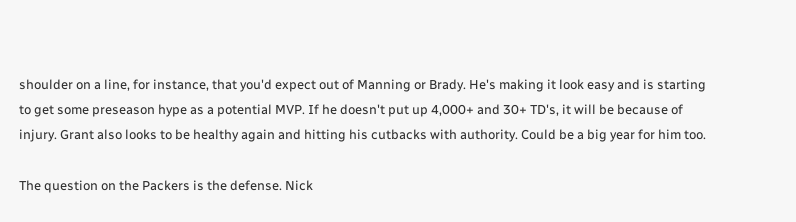shoulder on a line, for instance, that you'd expect out of Manning or Brady. He's making it look easy and is starting to get some preseason hype as a potential MVP. If he doesn't put up 4,000+ and 30+ TD's, it will be because of injury. Grant also looks to be healthy again and hitting his cutbacks with authority. Could be a big year for him too.

The question on the Packers is the defense. Nick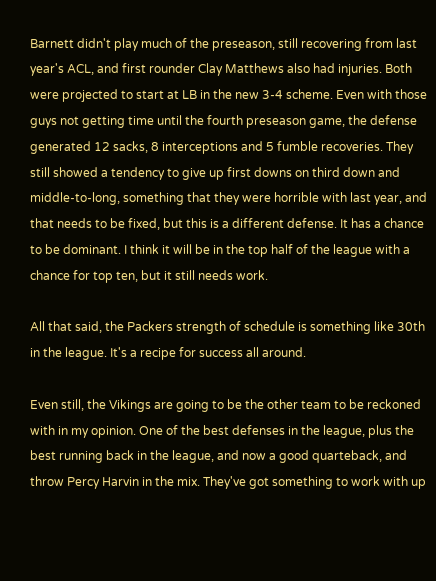Barnett didn't play much of the preseason, still recovering from last year's ACL, and first rounder Clay Matthews also had injuries. Both were projected to start at LB in the new 3-4 scheme. Even with those guys not getting time until the fourth preseason game, the defense generated 12 sacks, 8 interceptions and 5 fumble recoveries. They still showed a tendency to give up first downs on third down and middle-to-long, something that they were horrible with last year, and that needs to be fixed, but this is a different defense. It has a chance to be dominant. I think it will be in the top half of the league with a chance for top ten, but it still needs work.

All that said, the Packers strength of schedule is something like 30th in the league. It's a recipe for success all around.

Even still, the Vikings are going to be the other team to be reckoned with in my opinion. One of the best defenses in the league, plus the best running back in the league, and now a good quarteback, and throw Percy Harvin in the mix. They've got something to work with up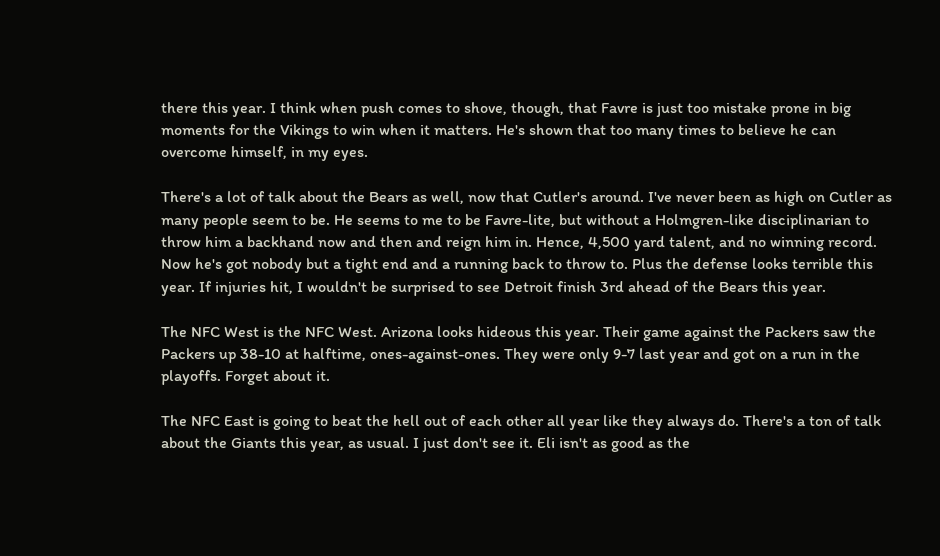there this year. I think when push comes to shove, though, that Favre is just too mistake prone in big moments for the Vikings to win when it matters. He's shown that too many times to believe he can overcome himself, in my eyes.

There's a lot of talk about the Bears as well, now that Cutler's around. I've never been as high on Cutler as many people seem to be. He seems to me to be Favre-lite, but without a Holmgren-like disciplinarian to throw him a backhand now and then and reign him in. Hence, 4,500 yard talent, and no winning record. Now he's got nobody but a tight end and a running back to throw to. Plus the defense looks terrible this year. If injuries hit, I wouldn't be surprised to see Detroit finish 3rd ahead of the Bears this year.

The NFC West is the NFC West. Arizona looks hideous this year. Their game against the Packers saw the Packers up 38-10 at halftime, ones-against-ones. They were only 9-7 last year and got on a run in the playoffs. Forget about it.

The NFC East is going to beat the hell out of each other all year like they always do. There's a ton of talk about the Giants this year, as usual. I just don't see it. Eli isn't as good as the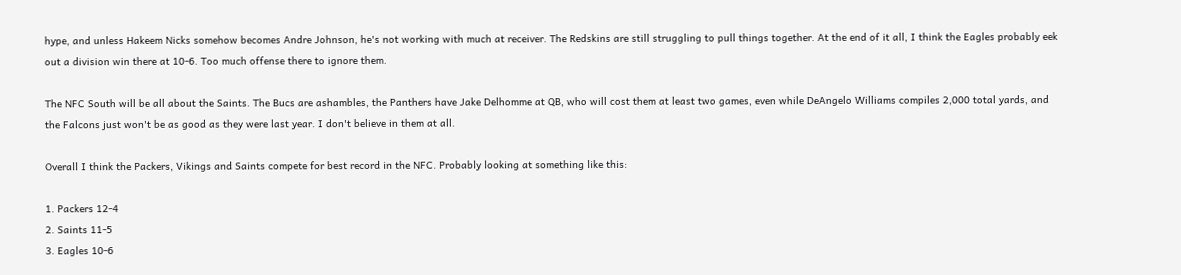hype, and unless Hakeem Nicks somehow becomes Andre Johnson, he's not working with much at receiver. The Redskins are still struggling to pull things together. At the end of it all, I think the Eagles probably eek out a division win there at 10-6. Too much offense there to ignore them.

The NFC South will be all about the Saints. The Bucs are ashambles, the Panthers have Jake Delhomme at QB, who will cost them at least two games, even while DeAngelo Williams compiles 2,000 total yards, and the Falcons just won't be as good as they were last year. I don't believe in them at all.

Overall I think the Packers, Vikings and Saints compete for best record in the NFC. Probably looking at something like this:

1. Packers 12-4
2. Saints 11-5
3. Eagles 10-6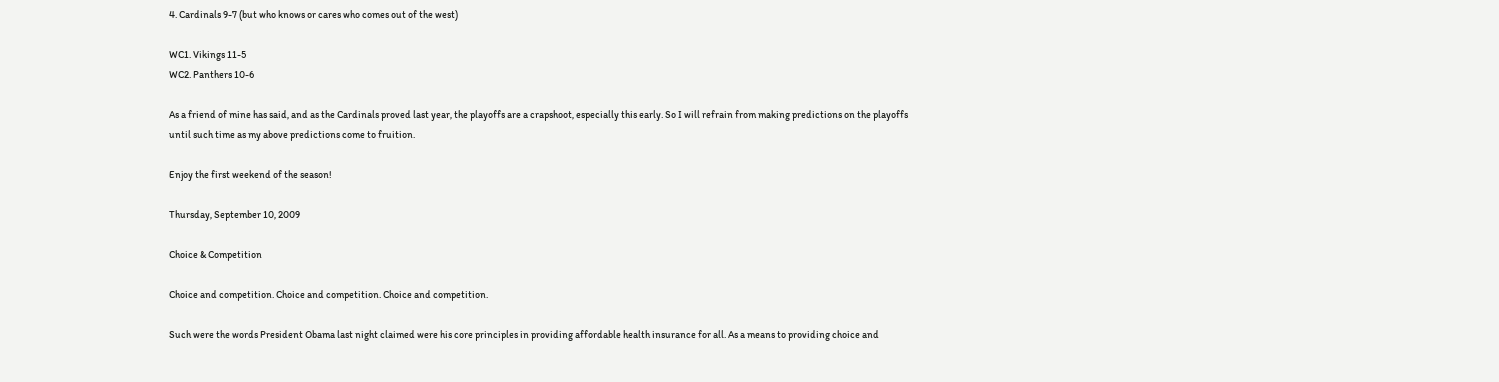4. Cardinals 9-7 (but who knows or cares who comes out of the west)

WC1. Vikings 11-5
WC2. Panthers 10-6

As a friend of mine has said, and as the Cardinals proved last year, the playoffs are a crapshoot, especially this early. So I will refrain from making predictions on the playoffs until such time as my above predictions come to fruition.

Enjoy the first weekend of the season!

Thursday, September 10, 2009

Choice & Competition

Choice and competition. Choice and competition. Choice and competition.

Such were the words President Obama last night claimed were his core principles in providing affordable health insurance for all. As a means to providing choice and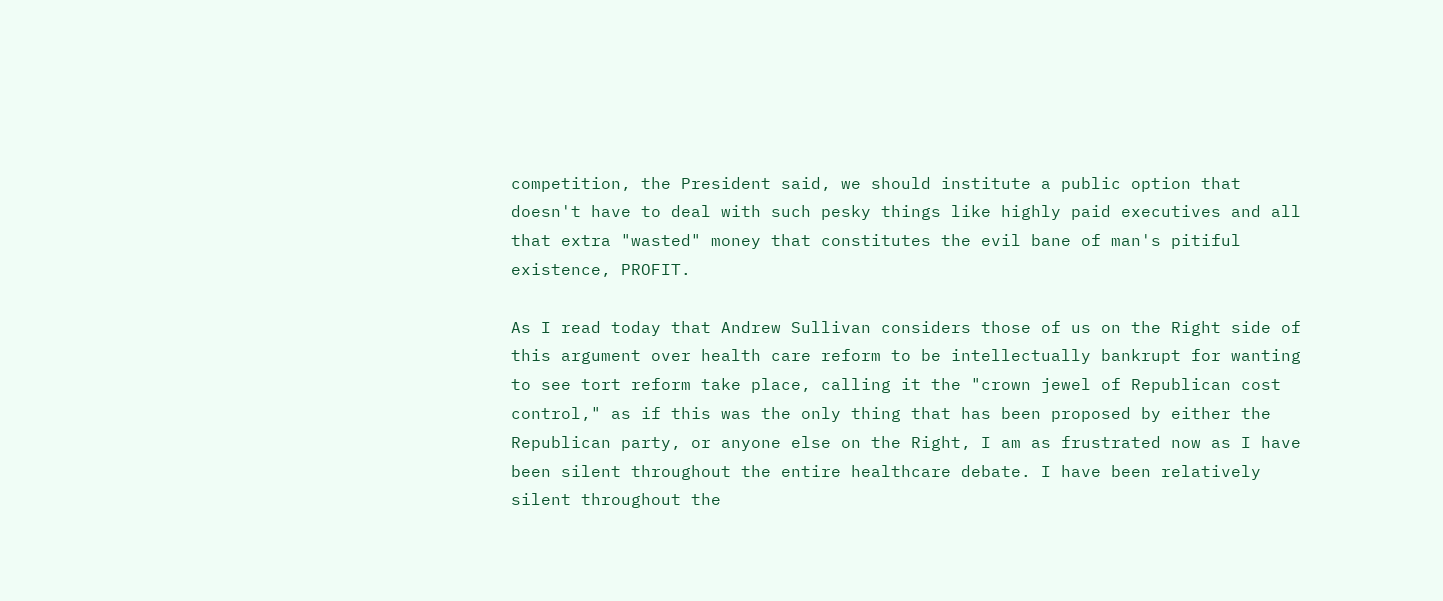competition, the President said, we should institute a public option that doesn't have to deal with such pesky things like highly paid executives and all that extra "wasted" money that constitutes the evil bane of man's pitiful existence, PROFIT.

As I read today that Andrew Sullivan considers those of us on the Right side of this argument over health care reform to be intellectually bankrupt for wanting to see tort reform take place, calling it the "crown jewel of Republican cost control," as if this was the only thing that has been proposed by either the Republican party, or anyone else on the Right, I am as frustrated now as I have been silent throughout the entire healthcare debate. I have been relatively silent throughout the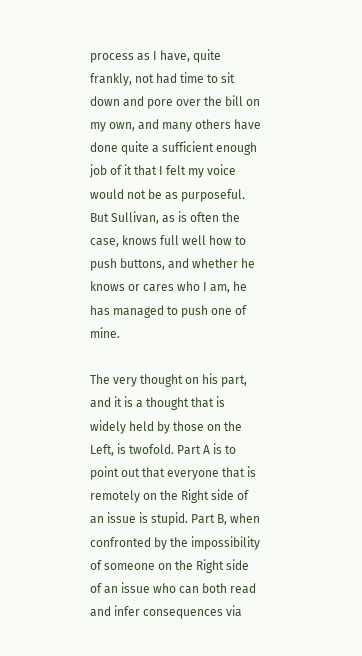process as I have, quite frankly, not had time to sit down and pore over the bill on my own, and many others have done quite a sufficient enough job of it that I felt my voice would not be as purposeful. But Sullivan, as is often the case, knows full well how to push buttons, and whether he knows or cares who I am, he has managed to push one of mine.

The very thought on his part, and it is a thought that is widely held by those on the Left, is twofold. Part A is to point out that everyone that is remotely on the Right side of an issue is stupid. Part B, when confronted by the impossibility of someone on the Right side of an issue who can both read and infer consequences via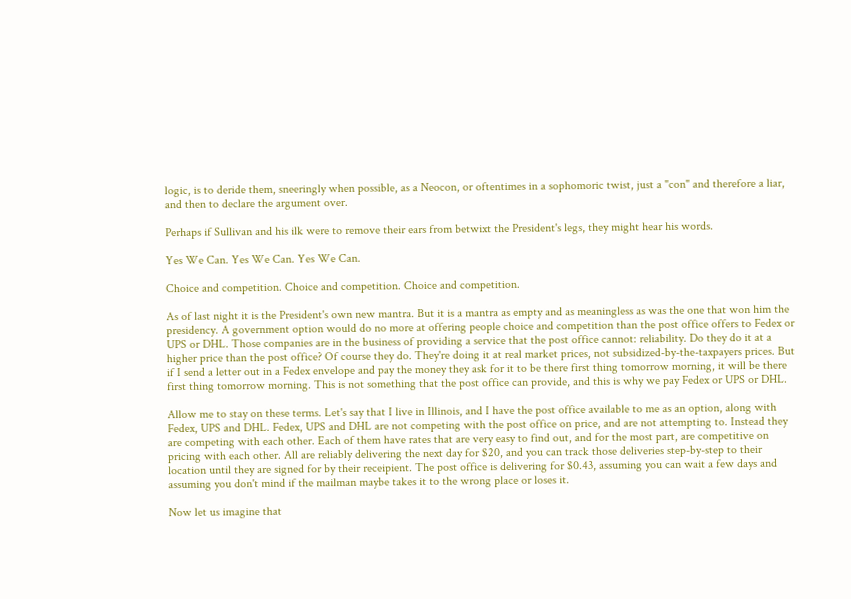logic, is to deride them, sneeringly when possible, as a Neocon, or oftentimes in a sophomoric twist, just a "con" and therefore a liar, and then to declare the argument over.

Perhaps if Sullivan and his ilk were to remove their ears from betwixt the President's legs, they might hear his words.

Yes We Can. Yes We Can. Yes We Can.

Choice and competition. Choice and competition. Choice and competition.

As of last night it is the President's own new mantra. But it is a mantra as empty and as meaningless as was the one that won him the presidency. A government option would do no more at offering people choice and competition than the post office offers to Fedex or UPS or DHL. Those companies are in the business of providing a service that the post office cannot: reliability. Do they do it at a higher price than the post office? Of course they do. They're doing it at real market prices, not subsidized-by-the-taxpayers prices. But if I send a letter out in a Fedex envelope and pay the money they ask for it to be there first thing tomorrow morning, it will be there first thing tomorrow morning. This is not something that the post office can provide, and this is why we pay Fedex or UPS or DHL.

Allow me to stay on these terms. Let's say that I live in Illinois, and I have the post office available to me as an option, along with Fedex, UPS and DHL. Fedex, UPS and DHL are not competing with the post office on price, and are not attempting to. Instead they are competing with each other. Each of them have rates that are very easy to find out, and for the most part, are competitive on pricing with each other. All are reliably delivering the next day for $20, and you can track those deliveries step-by-step to their location until they are signed for by their receipient. The post office is delivering for $0.43, assuming you can wait a few days and assuming you don't mind if the mailman maybe takes it to the wrong place or loses it.

Now let us imagine that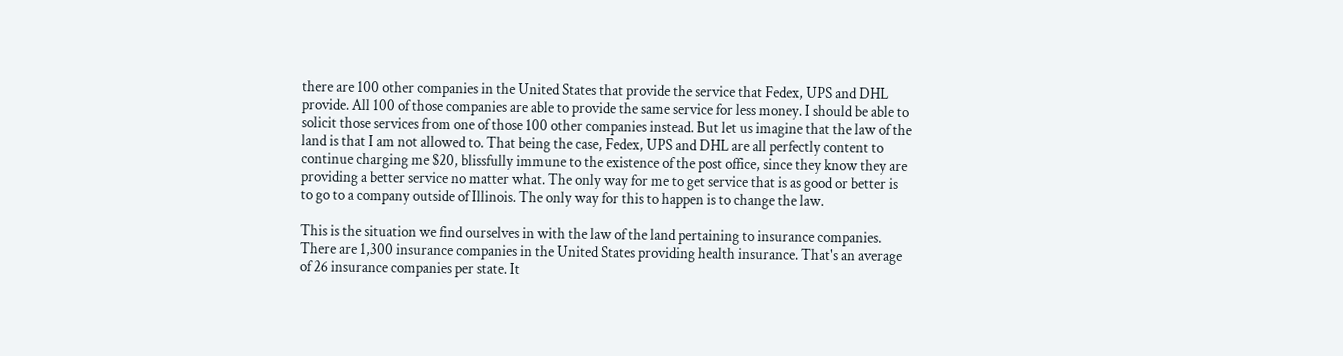there are 100 other companies in the United States that provide the service that Fedex, UPS and DHL provide. All 100 of those companies are able to provide the same service for less money. I should be able to solicit those services from one of those 100 other companies instead. But let us imagine that the law of the land is that I am not allowed to. That being the case, Fedex, UPS and DHL are all perfectly content to continue charging me $20, blissfully immune to the existence of the post office, since they know they are providing a better service no matter what. The only way for me to get service that is as good or better is to go to a company outside of Illinois. The only way for this to happen is to change the law.

This is the situation we find ourselves in with the law of the land pertaining to insurance companies. There are 1,300 insurance companies in the United States providing health insurance. That's an average of 26 insurance companies per state. It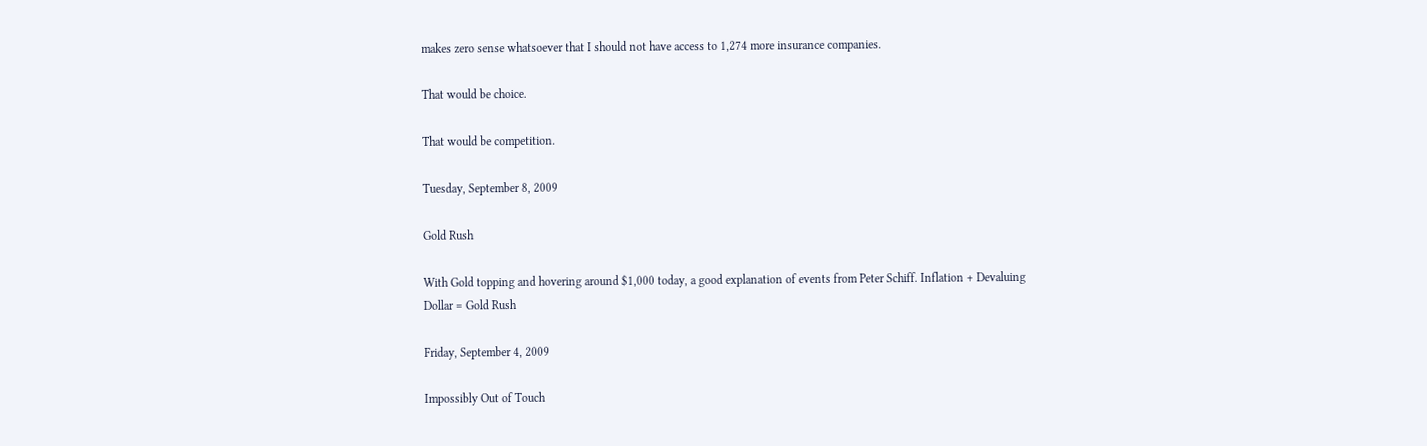makes zero sense whatsoever that I should not have access to 1,274 more insurance companies.

That would be choice.

That would be competition.

Tuesday, September 8, 2009

Gold Rush

With Gold topping and hovering around $1,000 today, a good explanation of events from Peter Schiff. Inflation + Devaluing Dollar = Gold Rush

Friday, September 4, 2009

Impossibly Out of Touch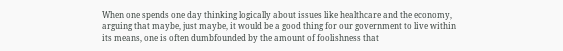When one spends one day thinking logically about issues like healthcare and the economy, arguing that maybe, just maybe, it would be a good thing for our government to live within its means, one is often dumbfounded by the amount of foolishness that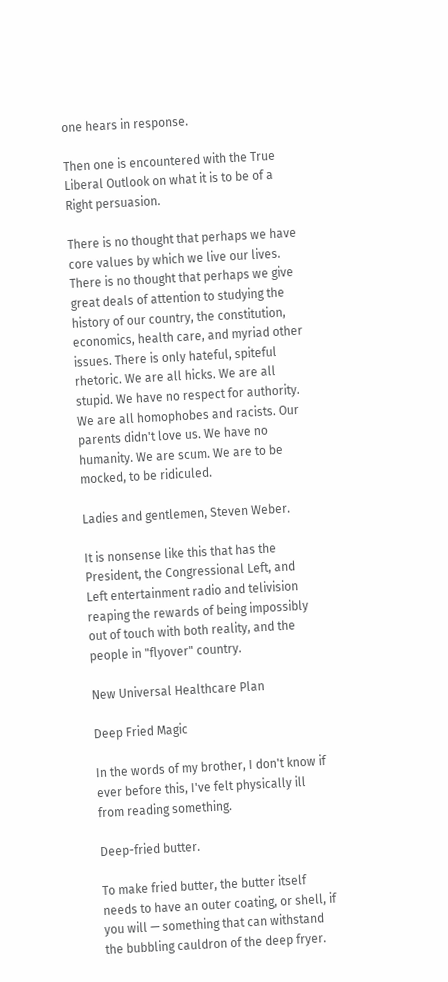one hears in response.

Then one is encountered with the True Liberal Outlook on what it is to be of a Right persuasion.

There is no thought that perhaps we have core values by which we live our lives. There is no thought that perhaps we give great deals of attention to studying the history of our country, the constitution, economics, health care, and myriad other issues. There is only hateful, spiteful rhetoric. We are all hicks. We are all stupid. We have no respect for authority. We are all homophobes and racists. Our parents didn't love us. We have no humanity. We are scum. We are to be mocked, to be ridiculed.

Ladies and gentlemen, Steven Weber.

It is nonsense like this that has the President, the Congressional Left, and Left entertainment radio and telivision reaping the rewards of being impossibly out of touch with both reality, and the people in "flyover" country.

New Universal Healthcare Plan

Deep Fried Magic

In the words of my brother, I don't know if ever before this, I've felt physically ill from reading something.

Deep-fried butter.

To make fried butter, the butter itself needs to have an outer coating, or shell, if you will — something that can withstand the bubbling cauldron of the deep fryer.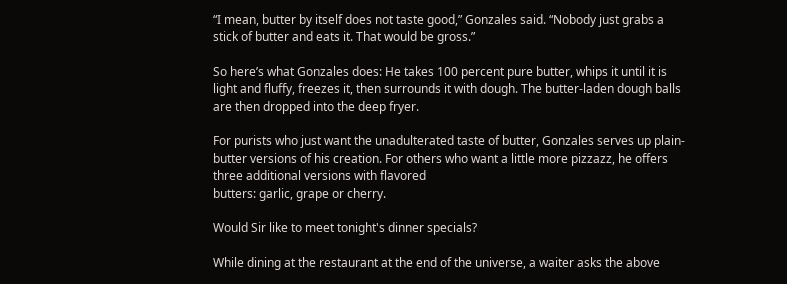“I mean, butter by itself does not taste good,” Gonzales said. “Nobody just grabs a stick of butter and eats it. That would be gross.”

So here’s what Gonzales does: He takes 100 percent pure butter, whips it until it is light and fluffy, freezes it, then surrounds it with dough. The butter-laden dough balls are then dropped into the deep fryer.

For purists who just want the unadulterated taste of butter, Gonzales serves up plain-butter versions of his creation. For others who want a little more pizzazz, he offers three additional versions with flavored
butters: garlic, grape or cherry.

Would Sir like to meet tonight's dinner specials?

While dining at the restaurant at the end of the universe, a waiter asks the above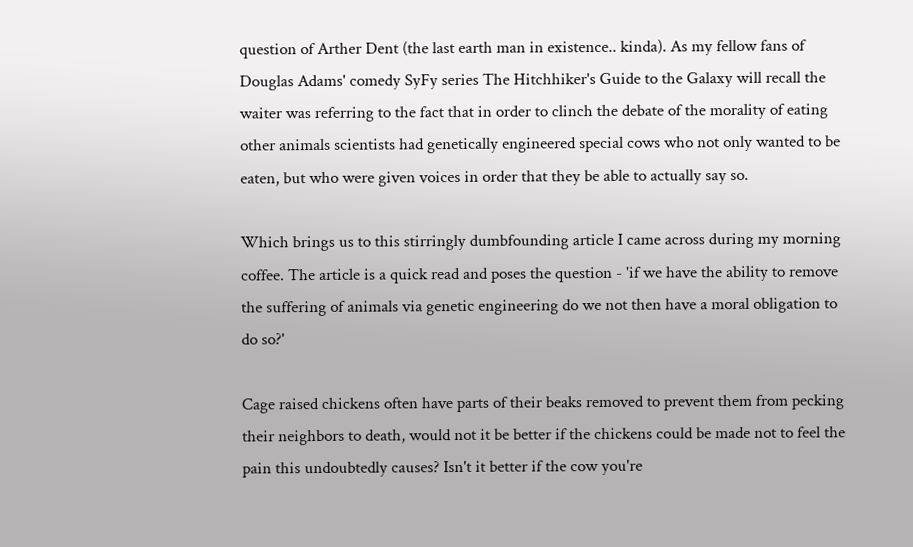question of Arther Dent (the last earth man in existence.. kinda). As my fellow fans of Douglas Adams' comedy SyFy series The Hitchhiker's Guide to the Galaxy will recall the waiter was referring to the fact that in order to clinch the debate of the morality of eating other animals scientists had genetically engineered special cows who not only wanted to be eaten, but who were given voices in order that they be able to actually say so.

Which brings us to this stirringly dumbfounding article I came across during my morning coffee. The article is a quick read and poses the question - 'if we have the ability to remove the suffering of animals via genetic engineering do we not then have a moral obligation to do so?'

Cage raised chickens often have parts of their beaks removed to prevent them from pecking their neighbors to death, would not it be better if the chickens could be made not to feel the pain this undoubtedly causes? Isn't it better if the cow you're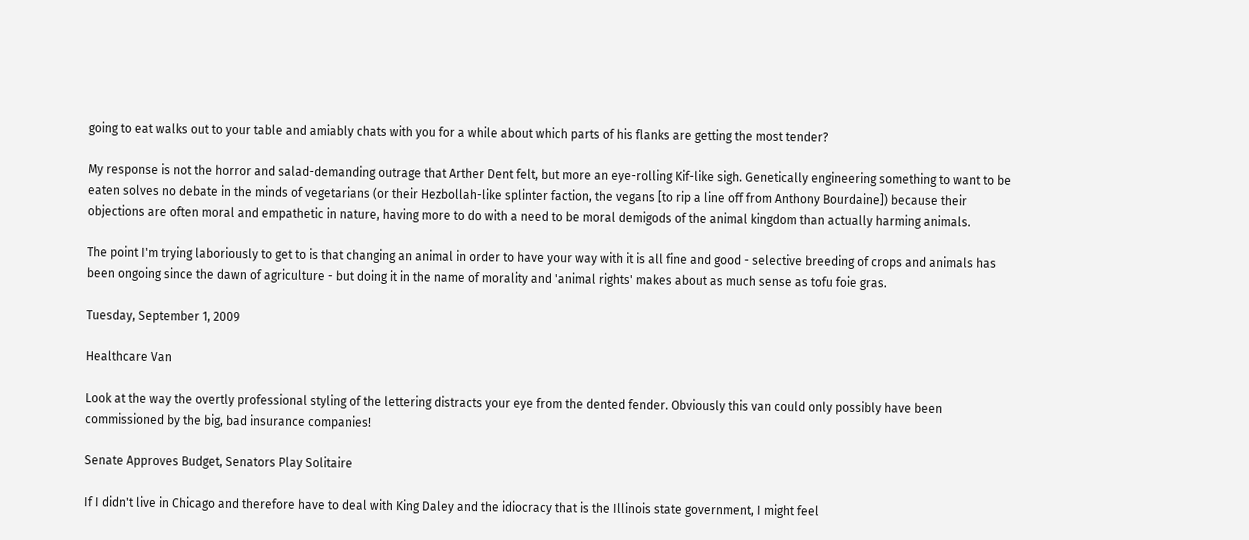going to eat walks out to your table and amiably chats with you for a while about which parts of his flanks are getting the most tender?

My response is not the horror and salad-demanding outrage that Arther Dent felt, but more an eye-rolling Kif-like sigh. Genetically engineering something to want to be eaten solves no debate in the minds of vegetarians (or their Hezbollah-like splinter faction, the vegans [to rip a line off from Anthony Bourdaine]) because their objections are often moral and empathetic in nature, having more to do with a need to be moral demigods of the animal kingdom than actually harming animals.

The point I'm trying laboriously to get to is that changing an animal in order to have your way with it is all fine and good - selective breeding of crops and animals has been ongoing since the dawn of agriculture - but doing it in the name of morality and 'animal rights' makes about as much sense as tofu foie gras.

Tuesday, September 1, 2009

Healthcare Van

Look at the way the overtly professional styling of the lettering distracts your eye from the dented fender. Obviously this van could only possibly have been commissioned by the big, bad insurance companies!

Senate Approves Budget, Senators Play Solitaire

If I didn't live in Chicago and therefore have to deal with King Daley and the idiocracy that is the Illinois state government, I might feel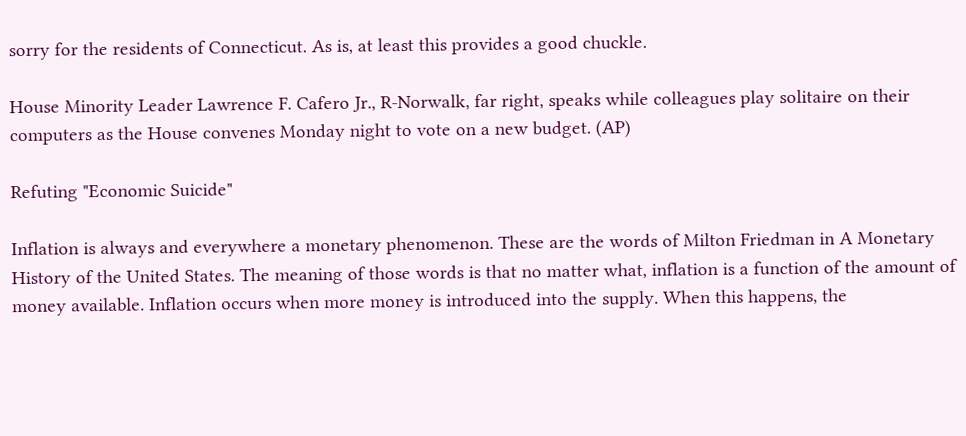sorry for the residents of Connecticut. As is, at least this provides a good chuckle.

House Minority Leader Lawrence F. Cafero Jr., R-Norwalk, far right, speaks while colleagues play solitaire on their computers as the House convenes Monday night to vote on a new budget. (AP)

Refuting "Economic Suicide"

Inflation is always and everywhere a monetary phenomenon. These are the words of Milton Friedman in A Monetary History of the United States. The meaning of those words is that no matter what, inflation is a function of the amount of money available. Inflation occurs when more money is introduced into the supply. When this happens, the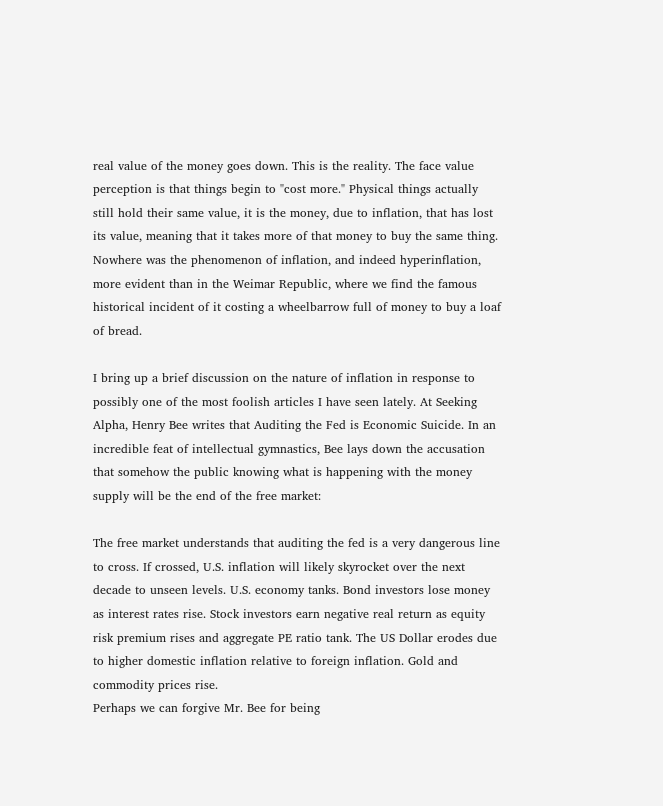real value of the money goes down. This is the reality. The face value perception is that things begin to "cost more." Physical things actually still hold their same value, it is the money, due to inflation, that has lost its value, meaning that it takes more of that money to buy the same thing. Nowhere was the phenomenon of inflation, and indeed hyperinflation, more evident than in the Weimar Republic, where we find the famous historical incident of it costing a wheelbarrow full of money to buy a loaf of bread.

I bring up a brief discussion on the nature of inflation in response to possibly one of the most foolish articles I have seen lately. At Seeking Alpha, Henry Bee writes that Auditing the Fed is Economic Suicide. In an incredible feat of intellectual gymnastics, Bee lays down the accusation that somehow the public knowing what is happening with the money supply will be the end of the free market:

The free market understands that auditing the fed is a very dangerous line to cross. If crossed, U.S. inflation will likely skyrocket over the next decade to unseen levels. U.S. economy tanks. Bond investors lose money as interest rates rise. Stock investors earn negative real return as equity risk premium rises and aggregate PE ratio tank. The US Dollar erodes due to higher domestic inflation relative to foreign inflation. Gold and commodity prices rise.
Perhaps we can forgive Mr. Bee for being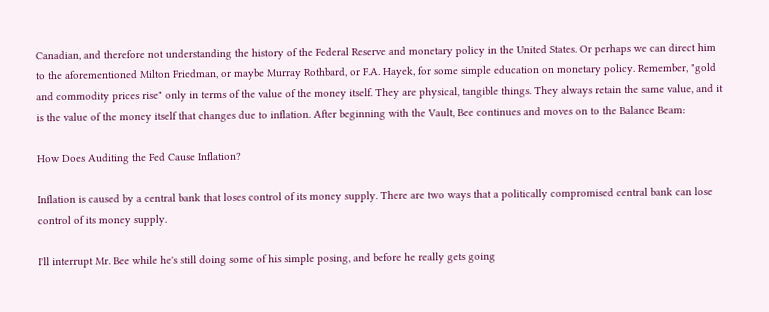Canadian, and therefore not understanding the history of the Federal Reserve and monetary policy in the United States. Or perhaps we can direct him to the aforementioned Milton Friedman, or maybe Murray Rothbard, or F.A. Hayek, for some simple education on monetary policy. Remember, "gold and commodity prices rise" only in terms of the value of the money itself. They are physical, tangible things. They always retain the same value, and it is the value of the money itself that changes due to inflation. After beginning with the Vault, Bee continues and moves on to the Balance Beam:

How Does Auditing the Fed Cause Inflation?

Inflation is caused by a central bank that loses control of its money supply. There are two ways that a politically compromised central bank can lose control of its money supply.

I'll interrupt Mr. Bee while he's still doing some of his simple posing, and before he really gets going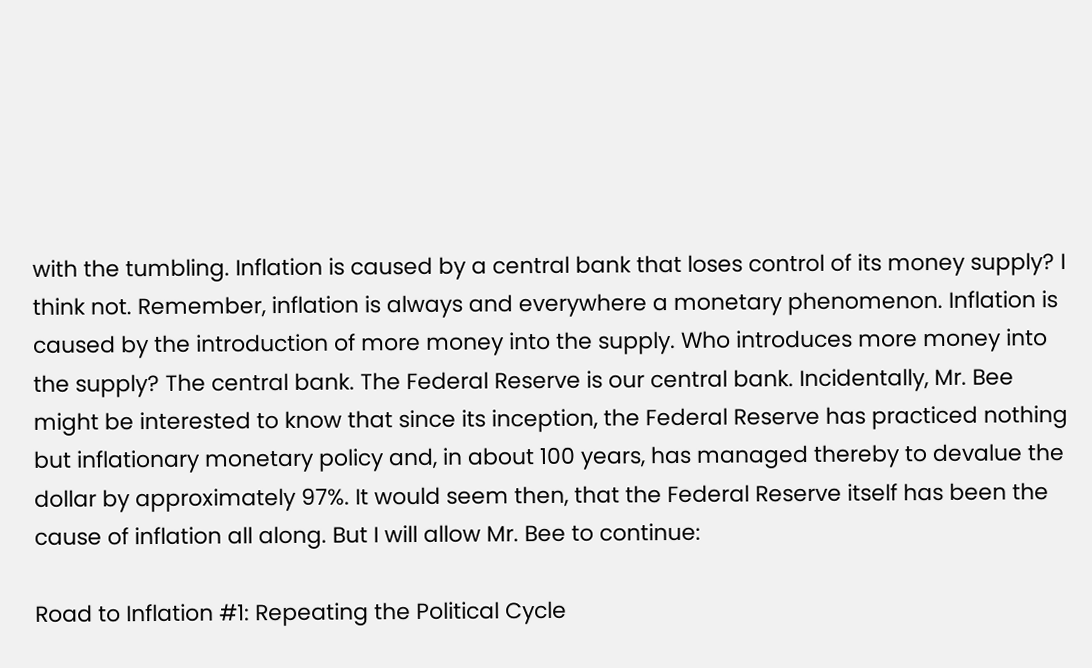with the tumbling. Inflation is caused by a central bank that loses control of its money supply? I think not. Remember, inflation is always and everywhere a monetary phenomenon. Inflation is caused by the introduction of more money into the supply. Who introduces more money into the supply? The central bank. The Federal Reserve is our central bank. Incidentally, Mr. Bee might be interested to know that since its inception, the Federal Reserve has practiced nothing but inflationary monetary policy and, in about 100 years, has managed thereby to devalue the dollar by approximately 97%. It would seem then, that the Federal Reserve itself has been the cause of inflation all along. But I will allow Mr. Bee to continue:

Road to Inflation #1: Repeating the Political Cycle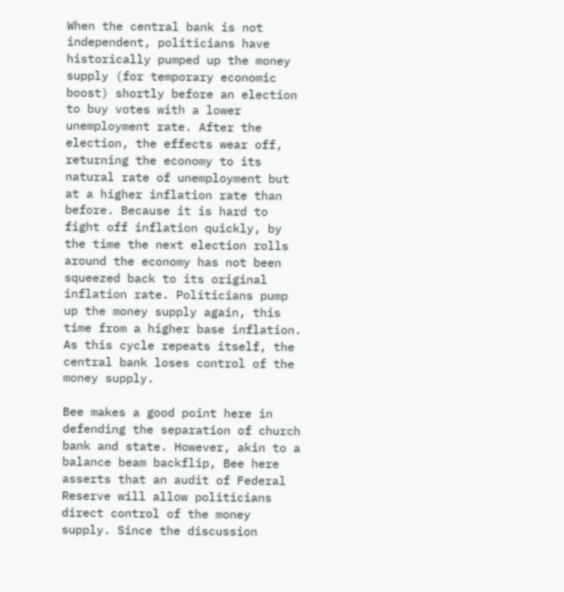When the central bank is not independent, politicians have historically pumped up the money supply (for temporary economic boost) shortly before an election to buy votes with a lower unemployment rate. After the election, the effects wear off, returning the economy to its natural rate of unemployment but at a higher inflation rate than before. Because it is hard to fight off inflation quickly, by the time the next election rolls around the economy has not been squeezed back to its original inflation rate. Politicians pump up the money supply again, this time from a higher base inflation. As this cycle repeats itself, the central bank loses control of the money supply.

Bee makes a good point here in defending the separation of church bank and state. However, akin to a balance beam backflip, Bee here asserts that an audit of Federal Reserve will allow politicians direct control of the money supply. Since the discussion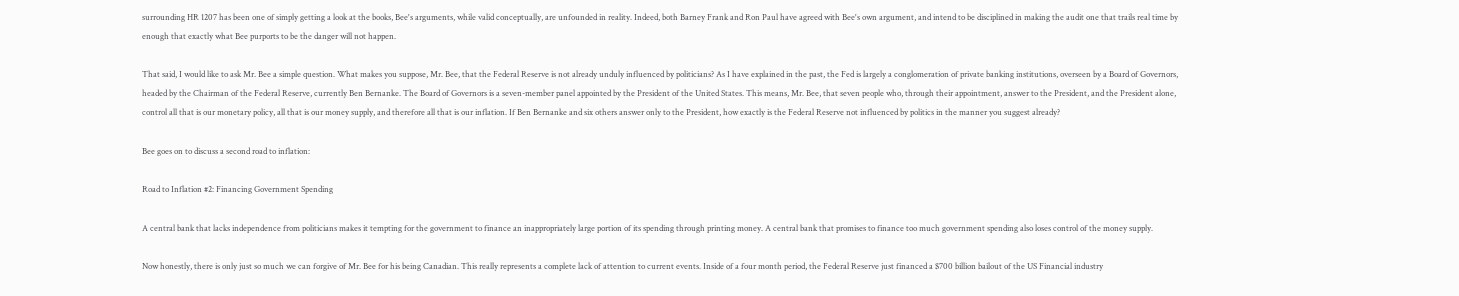surrounding HR 1207 has been one of simply getting a look at the books, Bee's arguments, while valid conceptually, are unfounded in reality. Indeed, both Barney Frank and Ron Paul have agreed with Bee's own argument, and intend to be disciplined in making the audit one that trails real time by enough that exactly what Bee purports to be the danger will not happen.

That said, I would like to ask Mr. Bee a simple question. What makes you suppose, Mr. Bee, that the Federal Reserve is not already unduly influenced by politicians? As I have explained in the past, the Fed is largely a conglomeration of private banking institutions, overseen by a Board of Governors, headed by the Chairman of the Federal Reserve, currently Ben Bernanke. The Board of Governors is a seven-member panel appointed by the President of the United States. This means, Mr. Bee, that seven people who, through their appointment, answer to the President, and the President alone, control all that is our monetary policy, all that is our money supply, and therefore all that is our inflation. If Ben Bernanke and six others answer only to the President, how exactly is the Federal Reserve not influenced by politics in the manner you suggest already?

Bee goes on to discuss a second road to inflation:

Road to Inflation #2: Financing Government Spending

A central bank that lacks independence from politicians makes it tempting for the government to finance an inappropriately large portion of its spending through printing money. A central bank that promises to finance too much government spending also loses control of the money supply.

Now honestly, there is only just so much we can forgive of Mr. Bee for his being Canadian. This really represents a complete lack of attention to current events. Inside of a four month period, the Federal Reserve just financed a $700 billion bailout of the US Financial industry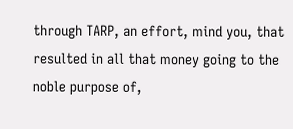through TARP, an effort, mind you, that resulted in all that money going to the noble purpose of,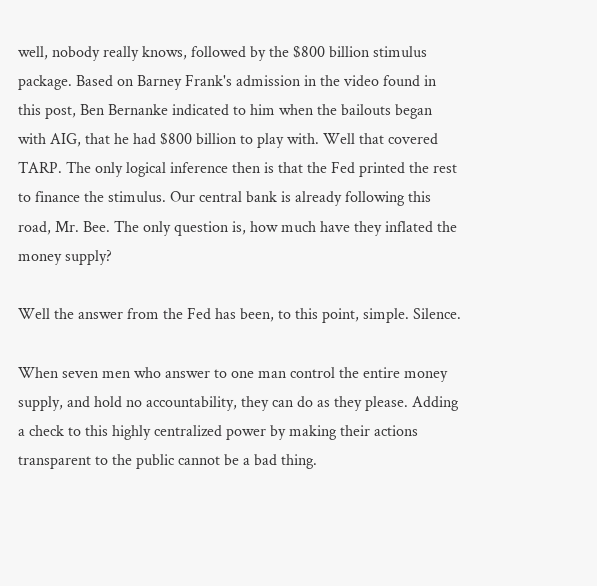well, nobody really knows, followed by the $800 billion stimulus package. Based on Barney Frank's admission in the video found in this post, Ben Bernanke indicated to him when the bailouts began with AIG, that he had $800 billion to play with. Well that covered TARP. The only logical inference then is that the Fed printed the rest to finance the stimulus. Our central bank is already following this road, Mr. Bee. The only question is, how much have they inflated the money supply?

Well the answer from the Fed has been, to this point, simple. Silence.

When seven men who answer to one man control the entire money supply, and hold no accountability, they can do as they please. Adding a check to this highly centralized power by making their actions transparent to the public cannot be a bad thing.